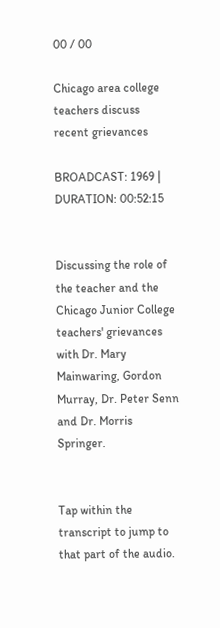00 / 00

Chicago area college teachers discuss recent grievances

BROADCAST: 1969 | DURATION: 00:52:15


Discussing the role of the teacher and the Chicago Junior College teachers' grievances with Dr. Mary Mainwaring, Gordon Murray, Dr. Peter Senn and Dr. Morris Springer.


Tap within the transcript to jump to that part of the audio.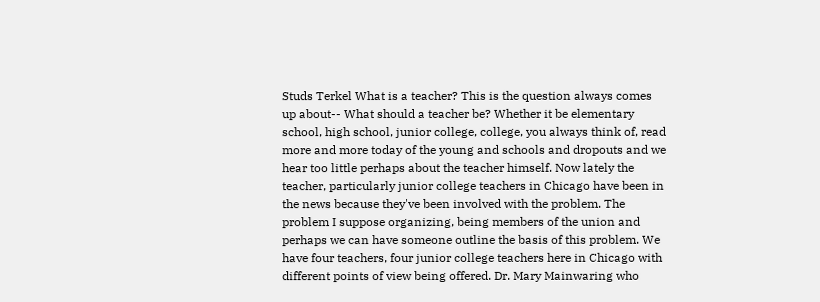Studs Terkel What is a teacher? This is the question always comes up about-- What should a teacher be? Whether it be elementary school, high school, junior college, college, you always think of, read more and more today of the young and schools and dropouts and we hear too little perhaps about the teacher himself. Now lately the teacher, particularly junior college teachers in Chicago have been in the news because they've been involved with the problem. The problem I suppose organizing, being members of the union and perhaps we can have someone outline the basis of this problem. We have four teachers, four junior college teachers here in Chicago with different points of view being offered. Dr. Mary Mainwaring who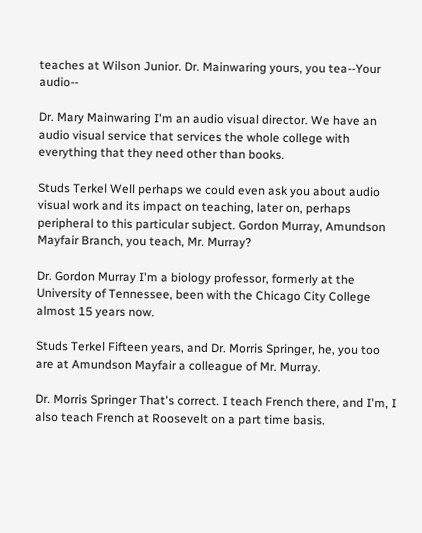teaches at Wilson Junior. Dr. Mainwaring yours, you tea--Your audio--

Dr. Mary Mainwaring I'm an audio visual director. We have an audio visual service that services the whole college with everything that they need other than books.

Studs Terkel Well perhaps we could even ask you about audio visual work and its impact on teaching, later on, perhaps peripheral to this particular subject. Gordon Murray, Amundson Mayfair Branch, you teach, Mr. Murray?

Dr. Gordon Murray I'm a biology professor, formerly at the University of Tennessee, been with the Chicago City College almost 15 years now.

Studs Terkel Fifteen years, and Dr. Morris Springer, he, you too are at Amundson Mayfair a colleague of Mr. Murray.

Dr. Morris Springer That's correct. I teach French there, and I'm, I also teach French at Roosevelt on a part time basis.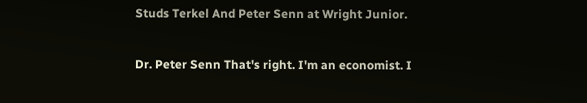Studs Terkel And Peter Senn at Wright Junior.

Dr. Peter Senn That's right. I'm an economist. I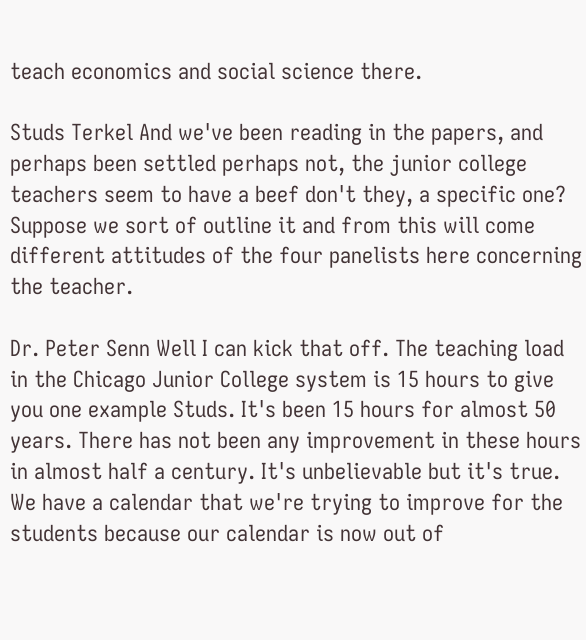teach economics and social science there.

Studs Terkel And we've been reading in the papers, and perhaps been settled perhaps not, the junior college teachers seem to have a beef don't they, a specific one? Suppose we sort of outline it and from this will come different attitudes of the four panelists here concerning the teacher.

Dr. Peter Senn Well I can kick that off. The teaching load in the Chicago Junior College system is 15 hours to give you one example Studs. It's been 15 hours for almost 50 years. There has not been any improvement in these hours in almost half a century. It's unbelievable but it's true. We have a calendar that we're trying to improve for the students because our calendar is now out of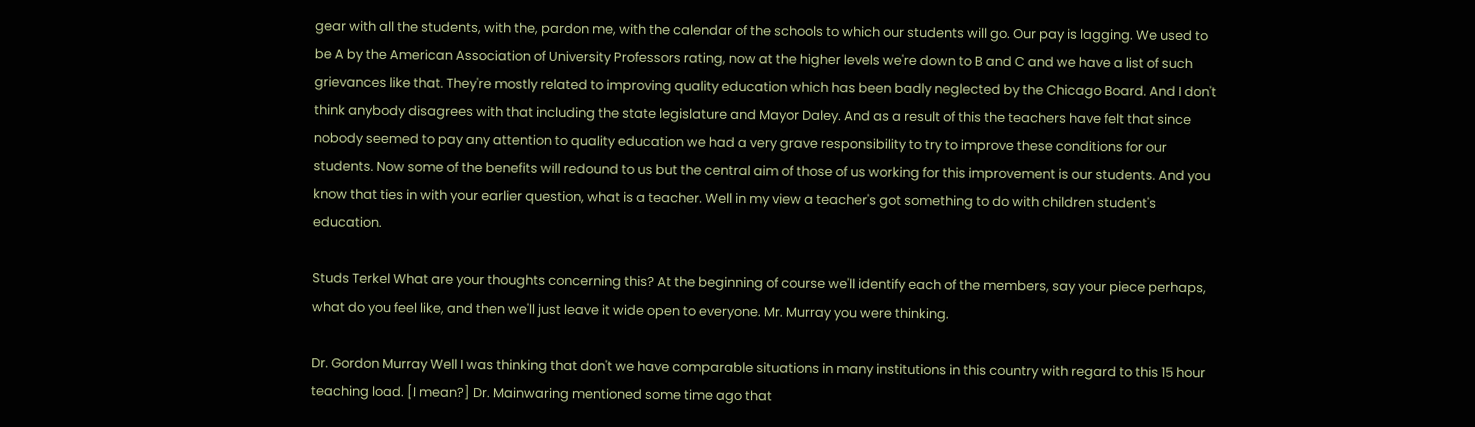gear with all the students, with the, pardon me, with the calendar of the schools to which our students will go. Our pay is lagging. We used to be A by the American Association of University Professors rating, now at the higher levels we're down to B and C and we have a list of such grievances like that. They're mostly related to improving quality education which has been badly neglected by the Chicago Board. And I don't think anybody disagrees with that including the state legislature and Mayor Daley. And as a result of this the teachers have felt that since nobody seemed to pay any attention to quality education we had a very grave responsibility to try to improve these conditions for our students. Now some of the benefits will redound to us but the central aim of those of us working for this improvement is our students. And you know that ties in with your earlier question, what is a teacher. Well in my view a teacher's got something to do with children student's education.

Studs Terkel What are your thoughts concerning this? At the beginning of course we'll identify each of the members, say your piece perhaps, what do you feel like, and then we'll just leave it wide open to everyone. Mr. Murray you were thinking.

Dr. Gordon Murray Well I was thinking that don't we have comparable situations in many institutions in this country with regard to this 15 hour teaching load. [I mean?] Dr. Mainwaring mentioned some time ago that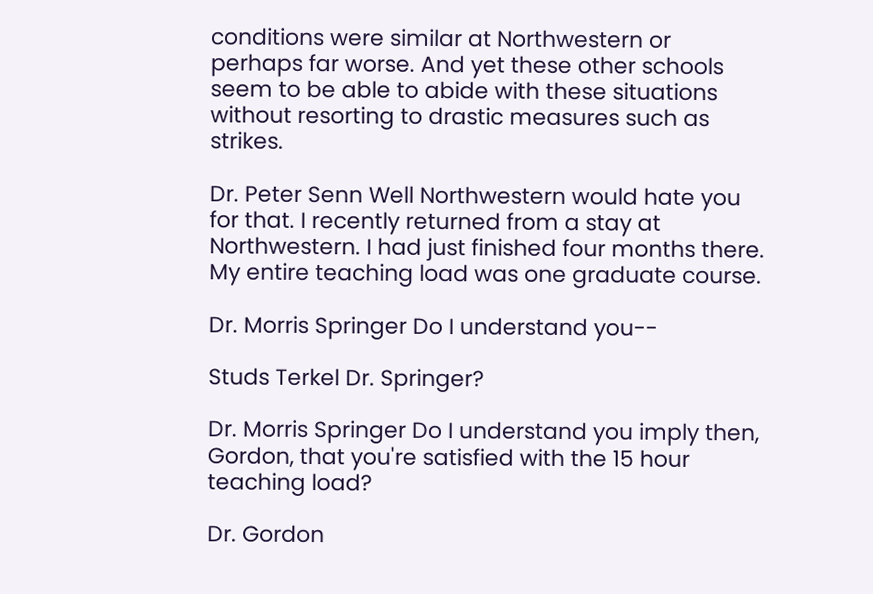conditions were similar at Northwestern or perhaps far worse. And yet these other schools seem to be able to abide with these situations without resorting to drastic measures such as strikes.

Dr. Peter Senn Well Northwestern would hate you for that. I recently returned from a stay at Northwestern. I had just finished four months there. My entire teaching load was one graduate course.

Dr. Morris Springer Do I understand you--

Studs Terkel Dr. Springer?

Dr. Morris Springer Do I understand you imply then, Gordon, that you're satisfied with the 15 hour teaching load?

Dr. Gordon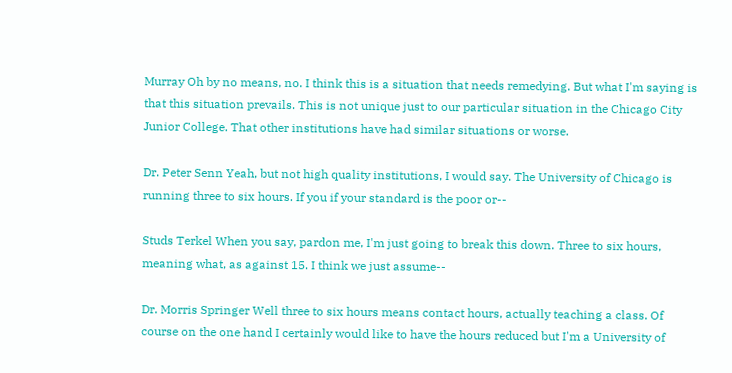Murray Oh by no means, no. I think this is a situation that needs remedying. But what I'm saying is that this situation prevails. This is not unique just to our particular situation in the Chicago City Junior College. That other institutions have had similar situations or worse.

Dr. Peter Senn Yeah, but not high quality institutions, I would say. The University of Chicago is running three to six hours. If you if your standard is the poor or--

Studs Terkel When you say, pardon me, I'm just going to break this down. Three to six hours, meaning what, as against 15. I think we just assume--

Dr. Morris Springer Well three to six hours means contact hours, actually teaching a class. Of course on the one hand I certainly would like to have the hours reduced but I'm a University of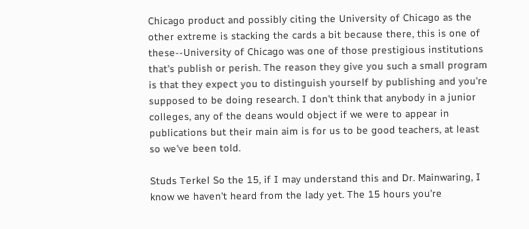Chicago product and possibly citing the University of Chicago as the other extreme is stacking the cards a bit because there, this is one of these--University of Chicago was one of those prestigious institutions that's publish or perish. The reason they give you such a small program is that they expect you to distinguish yourself by publishing and you're supposed to be doing research. I don't think that anybody in a junior colleges, any of the deans would object if we were to appear in publications but their main aim is for us to be good teachers, at least so we've been told.

Studs Terkel So the 15, if I may understand this and Dr. Mainwaring, I know we haven't heard from the lady yet. The 15 hours you're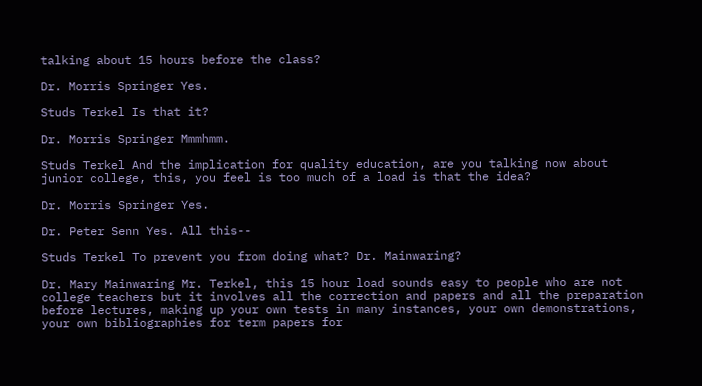talking about 15 hours before the class?

Dr. Morris Springer Yes.

Studs Terkel Is that it?

Dr. Morris Springer Mmmhmm.

Studs Terkel And the implication for quality education, are you talking now about junior college, this, you feel is too much of a load is that the idea?

Dr. Morris Springer Yes.

Dr. Peter Senn Yes. All this--

Studs Terkel To prevent you from doing what? Dr. Mainwaring?

Dr. Mary Mainwaring Mr. Terkel, this 15 hour load sounds easy to people who are not college teachers but it involves all the correction and papers and all the preparation before lectures, making up your own tests in many instances, your own demonstrations, your own bibliographies for term papers for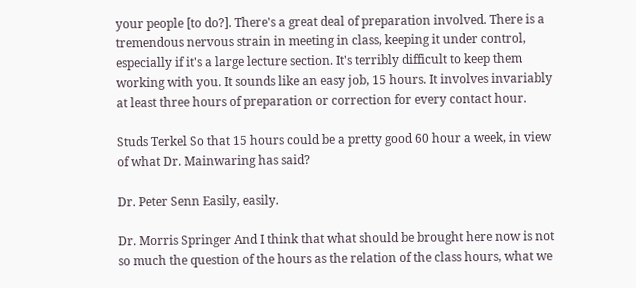your people [to do?]. There's a great deal of preparation involved. There is a tremendous nervous strain in meeting in class, keeping it under control, especially if it's a large lecture section. It's terribly difficult to keep them working with you. It sounds like an easy job, 15 hours. It involves invariably at least three hours of preparation or correction for every contact hour.

Studs Terkel So that 15 hours could be a pretty good 60 hour a week, in view of what Dr. Mainwaring has said?

Dr. Peter Senn Easily, easily.

Dr. Morris Springer And I think that what should be brought here now is not so much the question of the hours as the relation of the class hours, what we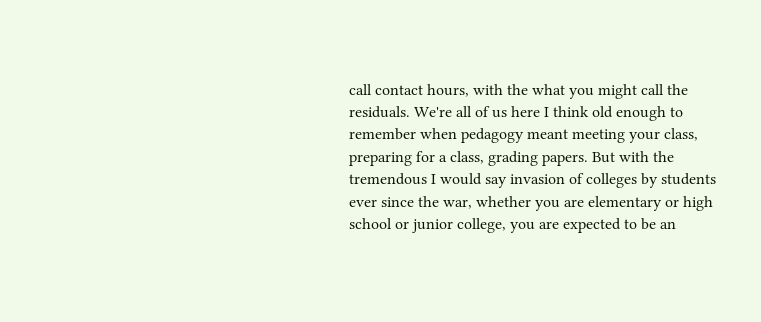call contact hours, with the what you might call the residuals. We're all of us here I think old enough to remember when pedagogy meant meeting your class, preparing for a class, grading papers. But with the tremendous I would say invasion of colleges by students ever since the war, whether you are elementary or high school or junior college, you are expected to be an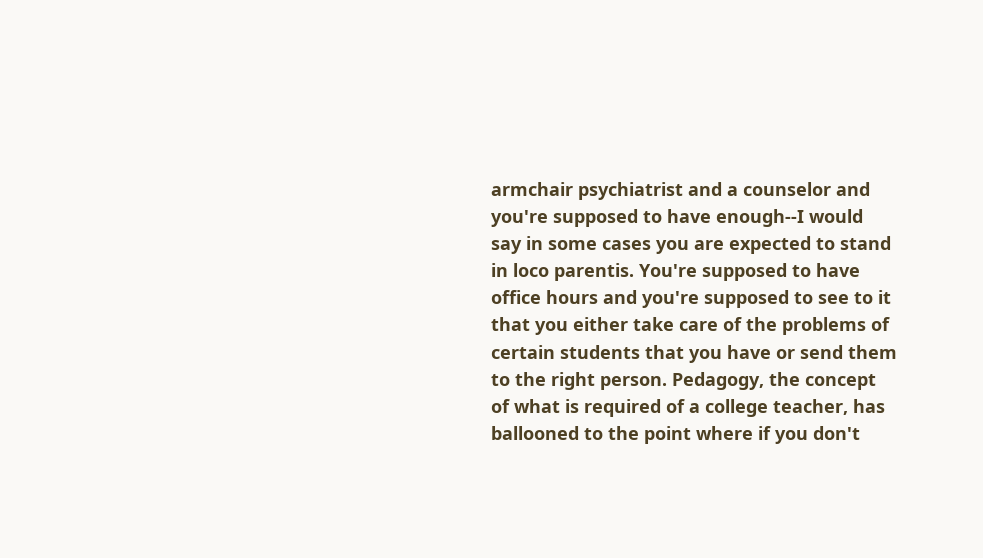armchair psychiatrist and a counselor and you're supposed to have enough--I would say in some cases you are expected to stand in loco parentis. You're supposed to have office hours and you're supposed to see to it that you either take care of the problems of certain students that you have or send them to the right person. Pedagogy, the concept of what is required of a college teacher, has ballooned to the point where if you don't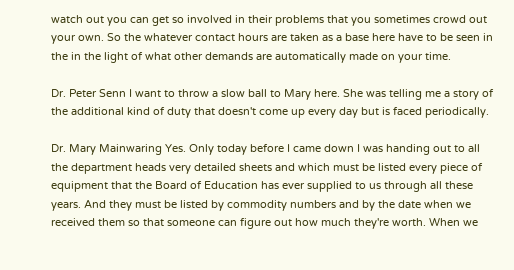watch out you can get so involved in their problems that you sometimes crowd out your own. So the whatever contact hours are taken as a base here have to be seen in the in the light of what other demands are automatically made on your time.

Dr. Peter Senn I want to throw a slow ball to Mary here. She was telling me a story of the additional kind of duty that doesn't come up every day but is faced periodically.

Dr. Mary Mainwaring Yes. Only today before I came down I was handing out to all the department heads very detailed sheets and which must be listed every piece of equipment that the Board of Education has ever supplied to us through all these years. And they must be listed by commodity numbers and by the date when we received them so that someone can figure out how much they're worth. When we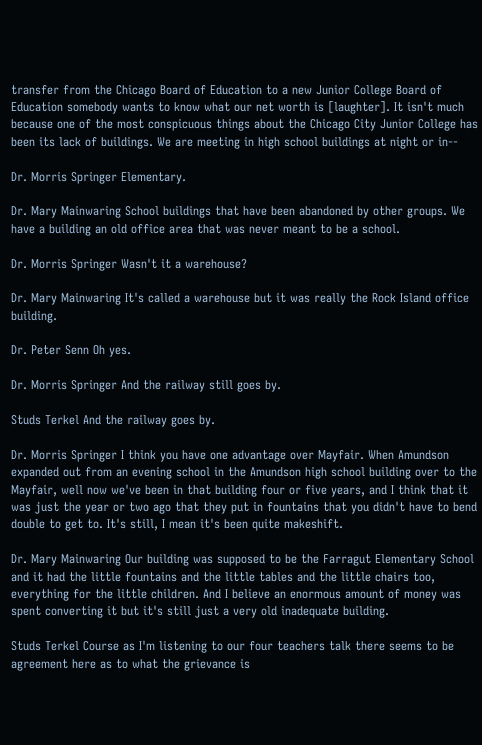transfer from the Chicago Board of Education to a new Junior College Board of Education somebody wants to know what our net worth is [laughter]. It isn't much because one of the most conspicuous things about the Chicago City Junior College has been its lack of buildings. We are meeting in high school buildings at night or in--

Dr. Morris Springer Elementary.

Dr. Mary Mainwaring School buildings that have been abandoned by other groups. We have a building an old office area that was never meant to be a school.

Dr. Morris Springer Wasn't it a warehouse?

Dr. Mary Mainwaring It's called a warehouse but it was really the Rock Island office building.

Dr. Peter Senn Oh yes.

Dr. Morris Springer And the railway still goes by.

Studs Terkel And the railway goes by.

Dr. Morris Springer I think you have one advantage over Mayfair. When Amundson expanded out from an evening school in the Amundson high school building over to the Mayfair, well now we've been in that building four or five years, and I think that it was just the year or two ago that they put in fountains that you didn't have to bend double to get to. It's still, I mean it's been quite makeshift.

Dr. Mary Mainwaring Our building was supposed to be the Farragut Elementary School and it had the little fountains and the little tables and the little chairs too, everything for the little children. And I believe an enormous amount of money was spent converting it but it's still just a very old inadequate building.

Studs Terkel Course as I'm listening to our four teachers talk there seems to be agreement here as to what the grievance is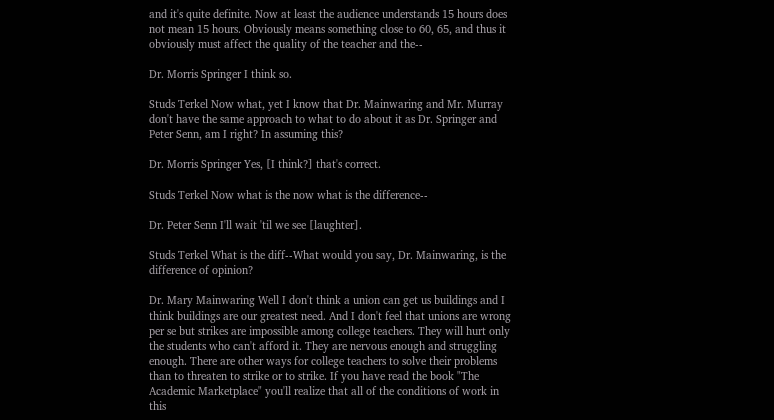and it's quite definite. Now at least the audience understands 15 hours does not mean 15 hours. Obviously means something close to 60, 65, and thus it obviously must affect the quality of the teacher and the--

Dr. Morris Springer I think so.

Studs Terkel Now what, yet I know that Dr. Mainwaring and Mr. Murray don't have the same approach to what to do about it as Dr. Springer and Peter Senn, am I right? In assuming this?

Dr. Morris Springer Yes, [I think?] that's correct.

Studs Terkel Now what is the now what is the difference--

Dr. Peter Senn I'll wait 'til we see [laughter].

Studs Terkel What is the diff--What would you say, Dr. Mainwaring, is the difference of opinion?

Dr. Mary Mainwaring Well I don't think a union can get us buildings and I think buildings are our greatest need. And I don't feel that unions are wrong per se but strikes are impossible among college teachers. They will hurt only the students who can't afford it. They are nervous enough and struggling enough. There are other ways for college teachers to solve their problems than to threaten to strike or to strike. If you have read the book "The Academic Marketplace" you'll realize that all of the conditions of work in this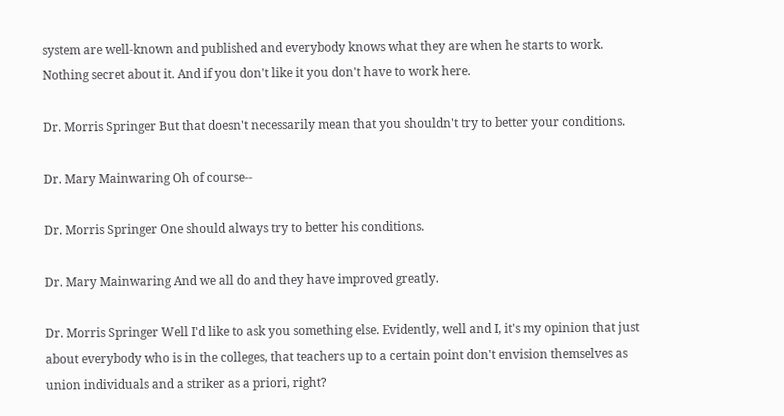system are well-known and published and everybody knows what they are when he starts to work. Nothing secret about it. And if you don't like it you don't have to work here.

Dr. Morris Springer But that doesn't necessarily mean that you shouldn't try to better your conditions.

Dr. Mary Mainwaring Oh of course--

Dr. Morris Springer One should always try to better his conditions.

Dr. Mary Mainwaring And we all do and they have improved greatly.

Dr. Morris Springer Well I'd like to ask you something else. Evidently, well and I, it's my opinion that just about everybody who is in the colleges, that teachers up to a certain point don't envision themselves as union individuals and a striker as a priori, right?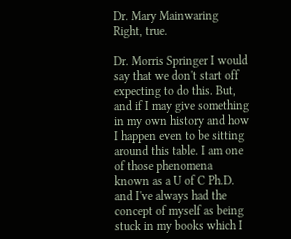Dr. Mary Mainwaring Right, true.

Dr. Morris Springer I would say that we don't start off expecting to do this. But, and if I may give something in my own history and how I happen even to be sitting around this table. I am one of those phenomena known as a U of C Ph.D. and I've always had the concept of myself as being stuck in my books which I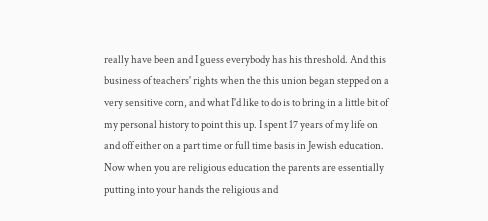really have been and I guess everybody has his threshold. And this business of teachers' rights when the this union began stepped on a very sensitive corn, and what I'd like to do is to bring in a little bit of my personal history to point this up. I spent 17 years of my life on and off either on a part time or full time basis in Jewish education. Now when you are religious education the parents are essentially putting into your hands the religious and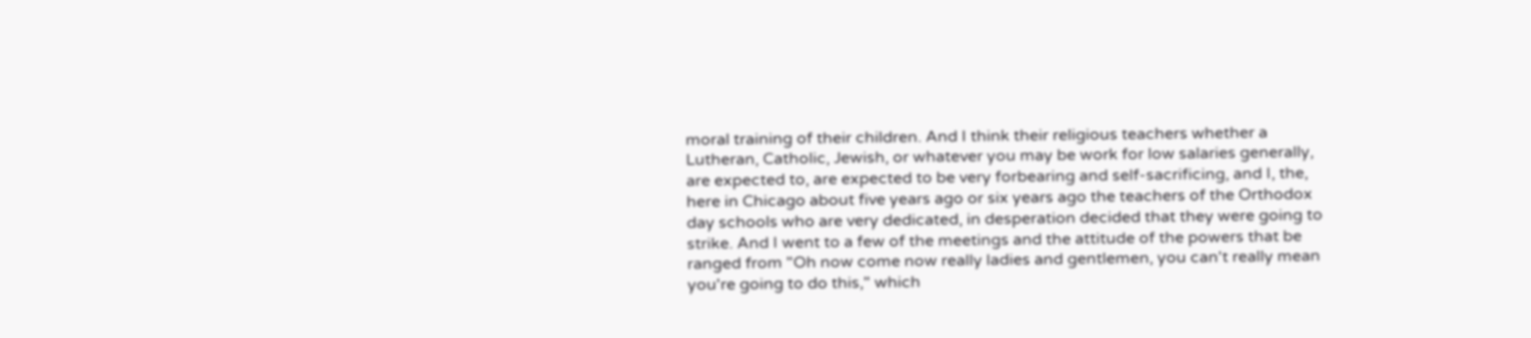moral training of their children. And I think their religious teachers whether a Lutheran, Catholic, Jewish, or whatever you may be work for low salaries generally, are expected to, are expected to be very forbearing and self-sacrificing, and I, the, here in Chicago about five years ago or six years ago the teachers of the Orthodox day schools who are very dedicated, in desperation decided that they were going to strike. And I went to a few of the meetings and the attitude of the powers that be ranged from "Oh now come now really ladies and gentlemen, you can't really mean you're going to do this," which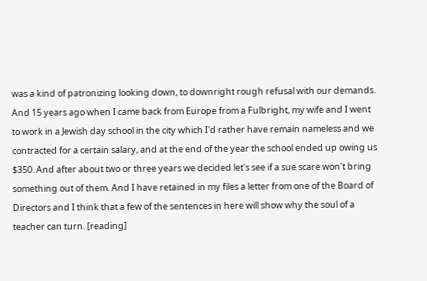was a kind of patronizing looking down, to downright rough refusal with our demands. And 15 years ago when I came back from Europe from a Fulbright, my wife and I went to work in a Jewish day school in the city which I'd rather have remain nameless and we contracted for a certain salary, and at the end of the year the school ended up owing us $350. And after about two or three years we decided let's see if a sue scare won't bring something out of them. And I have retained in my files a letter from one of the Board of Directors and I think that a few of the sentences in here will show why the soul of a teacher can turn. [reading]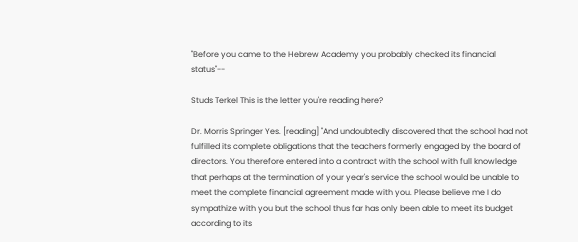"Before you came to the Hebrew Academy you probably checked its financial status"--

Studs Terkel This is the letter you're reading here?

Dr. Morris Springer Yes. [reading] "And undoubtedly discovered that the school had not fulfilled its complete obligations that the teachers formerly engaged by the board of directors. You therefore entered into a contract with the school with full knowledge that perhaps at the termination of your year's service the school would be unable to meet the complete financial agreement made with you. Please believe me I do sympathize with you but the school thus far has only been able to meet its budget according to its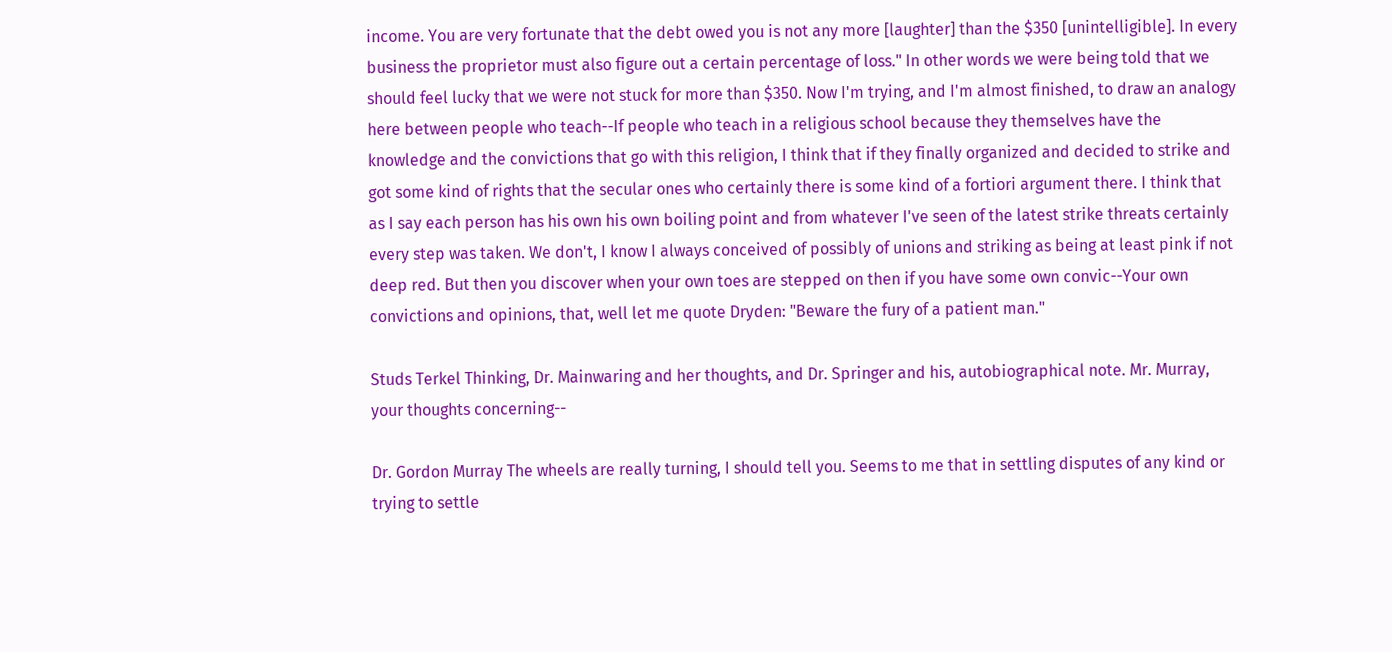income. You are very fortunate that the debt owed you is not any more [laughter] than the $350 [unintelligible]. In every business the proprietor must also figure out a certain percentage of loss." In other words we were being told that we should feel lucky that we were not stuck for more than $350. Now I'm trying, and I'm almost finished, to draw an analogy here between people who teach--If people who teach in a religious school because they themselves have the knowledge and the convictions that go with this religion, I think that if they finally organized and decided to strike and got some kind of rights that the secular ones who certainly there is some kind of a fortiori argument there. I think that as I say each person has his own his own boiling point and from whatever I've seen of the latest strike threats certainly every step was taken. We don't, I know I always conceived of possibly of unions and striking as being at least pink if not deep red. But then you discover when your own toes are stepped on then if you have some own convic--Your own convictions and opinions, that, well let me quote Dryden: "Beware the fury of a patient man."

Studs Terkel Thinking, Dr. Mainwaring and her thoughts, and Dr. Springer and his, autobiographical note. Mr. Murray, your thoughts concerning--

Dr. Gordon Murray The wheels are really turning, I should tell you. Seems to me that in settling disputes of any kind or trying to settle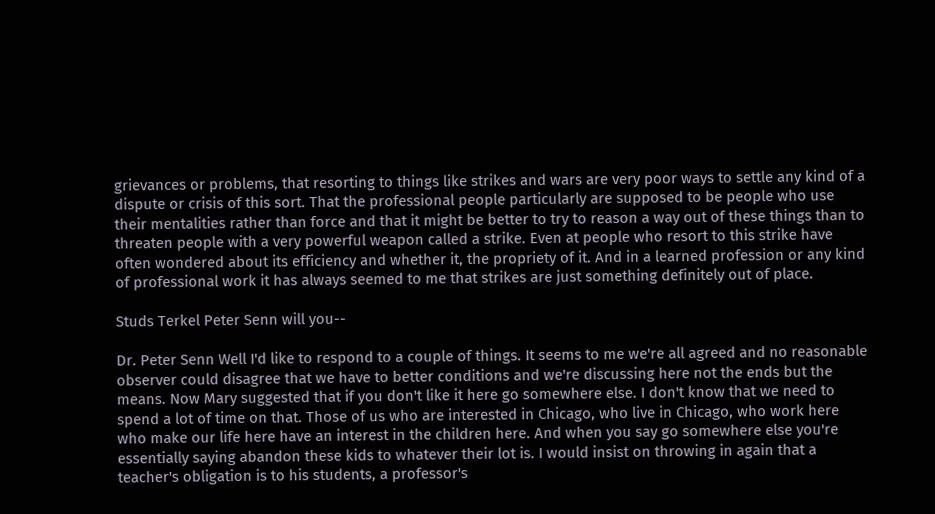grievances or problems, that resorting to things like strikes and wars are very poor ways to settle any kind of a dispute or crisis of this sort. That the professional people particularly are supposed to be people who use their mentalities rather than force and that it might be better to try to reason a way out of these things than to threaten people with a very powerful weapon called a strike. Even at people who resort to this strike have often wondered about its efficiency and whether it, the propriety of it. And in a learned profession or any kind of professional work it has always seemed to me that strikes are just something definitely out of place.

Studs Terkel Peter Senn will you--

Dr. Peter Senn Well I'd like to respond to a couple of things. It seems to me we're all agreed and no reasonable observer could disagree that we have to better conditions and we're discussing here not the ends but the means. Now Mary suggested that if you don't like it here go somewhere else. I don't know that we need to spend a lot of time on that. Those of us who are interested in Chicago, who live in Chicago, who work here who make our life here have an interest in the children here. And when you say go somewhere else you're essentially saying abandon these kids to whatever their lot is. I would insist on throwing in again that a teacher's obligation is to his students, a professor's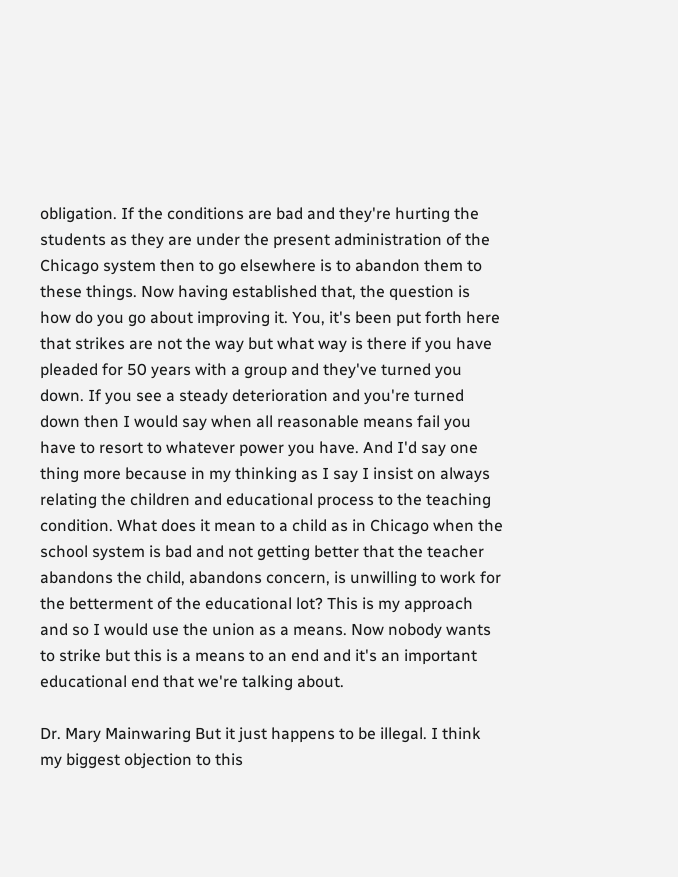obligation. If the conditions are bad and they're hurting the students as they are under the present administration of the Chicago system then to go elsewhere is to abandon them to these things. Now having established that, the question is how do you go about improving it. You, it's been put forth here that strikes are not the way but what way is there if you have pleaded for 50 years with a group and they've turned you down. If you see a steady deterioration and you're turned down then I would say when all reasonable means fail you have to resort to whatever power you have. And I'd say one thing more because in my thinking as I say I insist on always relating the children and educational process to the teaching condition. What does it mean to a child as in Chicago when the school system is bad and not getting better that the teacher abandons the child, abandons concern, is unwilling to work for the betterment of the educational lot? This is my approach and so I would use the union as a means. Now nobody wants to strike but this is a means to an end and it's an important educational end that we're talking about.

Dr. Mary Mainwaring But it just happens to be illegal. I think my biggest objection to this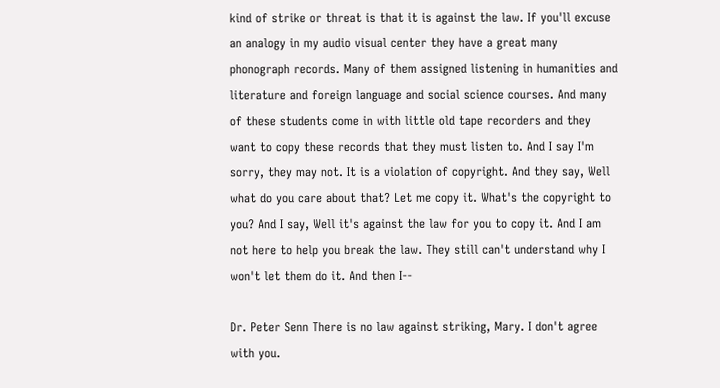kind of strike or threat is that it is against the law. If you'll excuse an analogy in my audio visual center they have a great many phonograph records. Many of them assigned listening in humanities and literature and foreign language and social science courses. And many of these students come in with little old tape recorders and they want to copy these records that they must listen to. And I say I'm sorry, they may not. It is a violation of copyright. And they say, Well what do you care about that? Let me copy it. What's the copyright to you? And I say, Well it's against the law for you to copy it. And I am not here to help you break the law. They still can't understand why I won't let them do it. And then I--

Dr. Peter Senn There is no law against striking, Mary. I don't agree with you.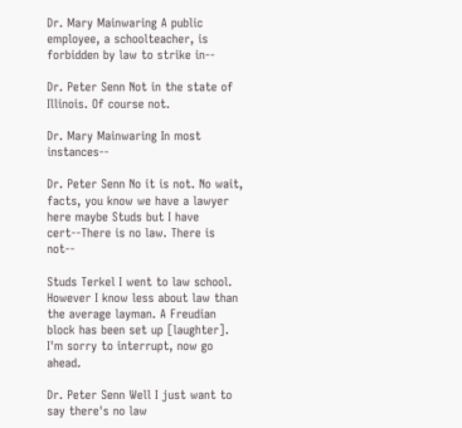Dr. Mary Mainwaring A public employee, a schoolteacher, is forbidden by law to strike in--

Dr. Peter Senn Not in the state of Illinois. Of course not.

Dr. Mary Mainwaring In most instances--

Dr. Peter Senn No it is not. No wait, facts, you know we have a lawyer here maybe Studs but I have cert--There is no law. There is not--

Studs Terkel I went to law school. However I know less about law than the average layman. A Freudian block has been set up [laughter]. I'm sorry to interrupt, now go ahead.

Dr. Peter Senn Well I just want to say there's no law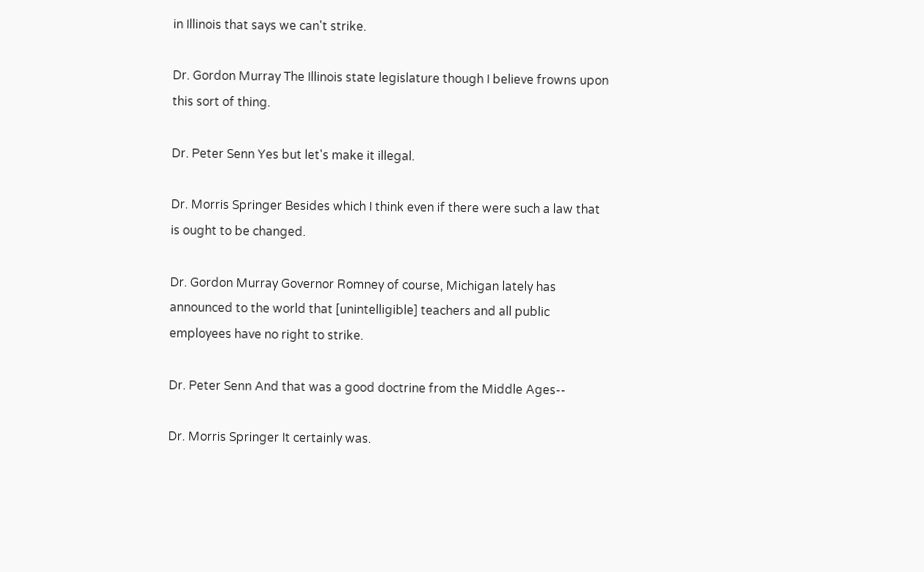in Illinois that says we can't strike.

Dr. Gordon Murray The Illinois state legislature though I believe frowns upon this sort of thing.

Dr. Peter Senn Yes but let's make it illegal.

Dr. Morris Springer Besides which I think even if there were such a law that is ought to be changed.

Dr. Gordon Murray Governor Romney of course, Michigan lately has announced to the world that [unintelligible] teachers and all public employees have no right to strike.

Dr. Peter Senn And that was a good doctrine from the Middle Ages--

Dr. Morris Springer It certainly was.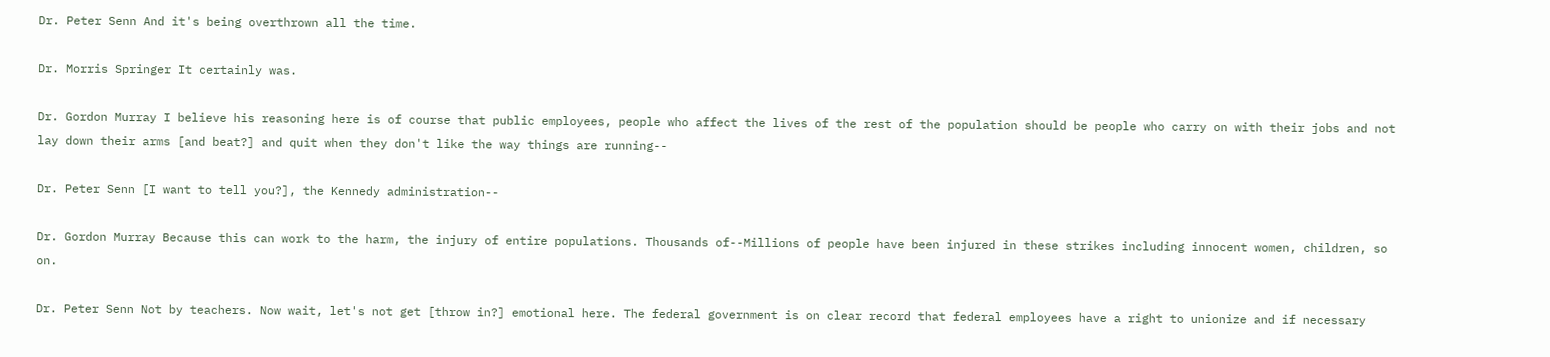Dr. Peter Senn And it's being overthrown all the time.

Dr. Morris Springer It certainly was.

Dr. Gordon Murray I believe his reasoning here is of course that public employees, people who affect the lives of the rest of the population should be people who carry on with their jobs and not lay down their arms [and beat?] and quit when they don't like the way things are running--

Dr. Peter Senn [I want to tell you?], the Kennedy administration--

Dr. Gordon Murray Because this can work to the harm, the injury of entire populations. Thousands of--Millions of people have been injured in these strikes including innocent women, children, so on.

Dr. Peter Senn Not by teachers. Now wait, let's not get [throw in?] emotional here. The federal government is on clear record that federal employees have a right to unionize and if necessary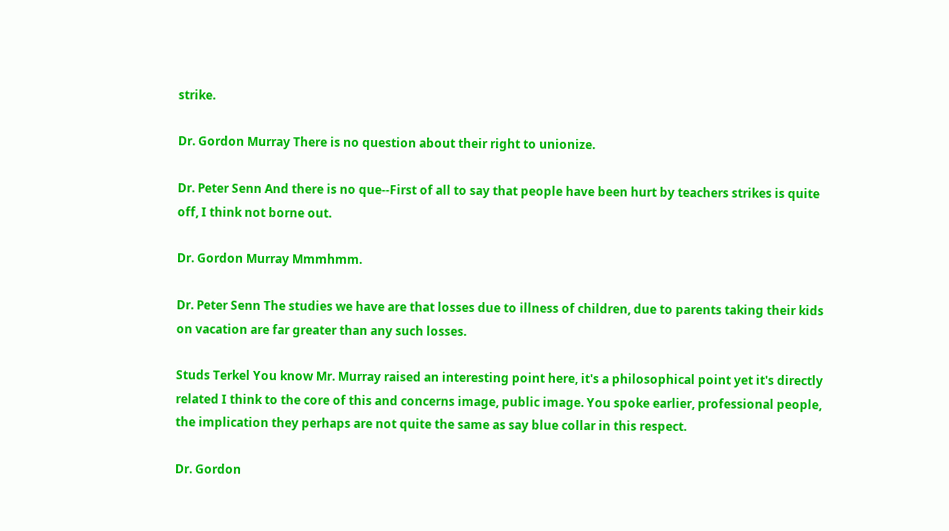strike.

Dr. Gordon Murray There is no question about their right to unionize.

Dr. Peter Senn And there is no que--First of all to say that people have been hurt by teachers strikes is quite off, I think not borne out.

Dr. Gordon Murray Mmmhmm.

Dr. Peter Senn The studies we have are that losses due to illness of children, due to parents taking their kids on vacation are far greater than any such losses.

Studs Terkel You know Mr. Murray raised an interesting point here, it's a philosophical point yet it's directly related I think to the core of this and concerns image, public image. You spoke earlier, professional people, the implication they perhaps are not quite the same as say blue collar in this respect.

Dr. Gordon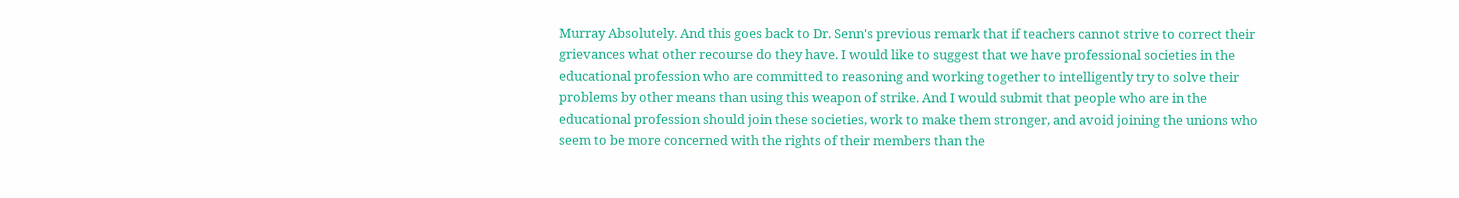Murray Absolutely. And this goes back to Dr. Senn's previous remark that if teachers cannot strive to correct their grievances what other recourse do they have. I would like to suggest that we have professional societies in the educational profession who are committed to reasoning and working together to intelligently try to solve their problems by other means than using this weapon of strike. And I would submit that people who are in the educational profession should join these societies, work to make them stronger, and avoid joining the unions who seem to be more concerned with the rights of their members than the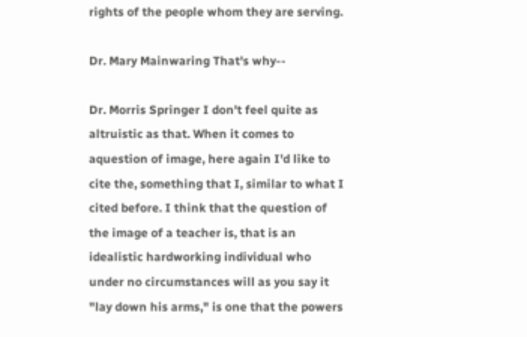rights of the people whom they are serving.

Dr. Mary Mainwaring That's why--

Dr. Morris Springer I don't feel quite as altruistic as that. When it comes to aquestion of image, here again I'd like to cite the, something that I, similar to what I cited before. I think that the question of the image of a teacher is, that is an idealistic hardworking individual who under no circumstances will as you say it "lay down his arms," is one that the powers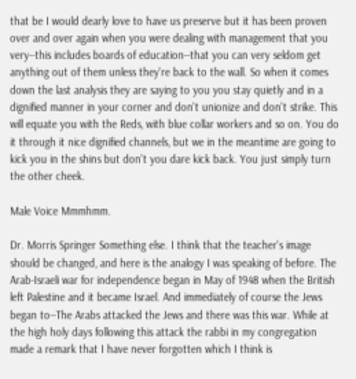that be I would dearly love to have us preserve but it has been proven over and over again when you were dealing with management that you very--this includes boards of education--that you can very seldom get anything out of them unless they're back to the wall. So when it comes down the last analysis they are saying to you you stay quietly and in a dignified manner in your corner and don't unionize and don't strike. This will equate you with the Reds, with blue collar workers and so on. You do it through it nice dignified channels, but we in the meantime are going to kick you in the shins but don't you dare kick back. You just simply turn the other cheek.

Male Voice Mmmhmm.

Dr. Morris Springer Something else. I think that the teacher's image should be changed, and here is the analogy I was speaking of before. The Arab-Israeli war for independence began in May of 1948 when the British left Palestine and it became Israel. And immediately of course the Jews began to--The Arabs attacked the Jews and there was this war. While at the high holy days following this attack the rabbi in my congregation made a remark that I have never forgotten which I think is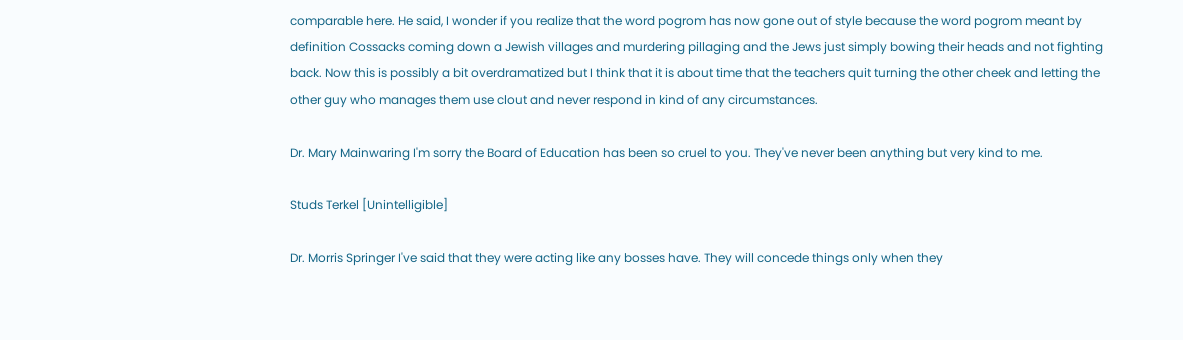comparable here. He said, I wonder if you realize that the word pogrom has now gone out of style because the word pogrom meant by definition Cossacks coming down a Jewish villages and murdering pillaging and the Jews just simply bowing their heads and not fighting back. Now this is possibly a bit overdramatized but I think that it is about time that the teachers quit turning the other cheek and letting the other guy who manages them use clout and never respond in kind of any circumstances.

Dr. Mary Mainwaring I'm sorry the Board of Education has been so cruel to you. They've never been anything but very kind to me.

Studs Terkel [Unintelligible]

Dr. Morris Springer I've said that they were acting like any bosses have. They will concede things only when they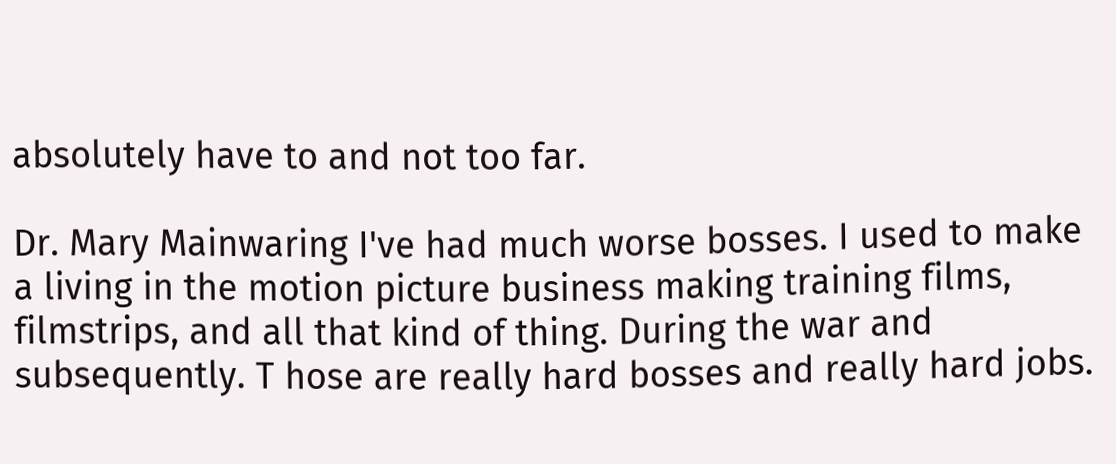absolutely have to and not too far.

Dr. Mary Mainwaring I've had much worse bosses. I used to make a living in the motion picture business making training films, filmstrips, and all that kind of thing. During the war and subsequently. T hose are really hard bosses and really hard jobs.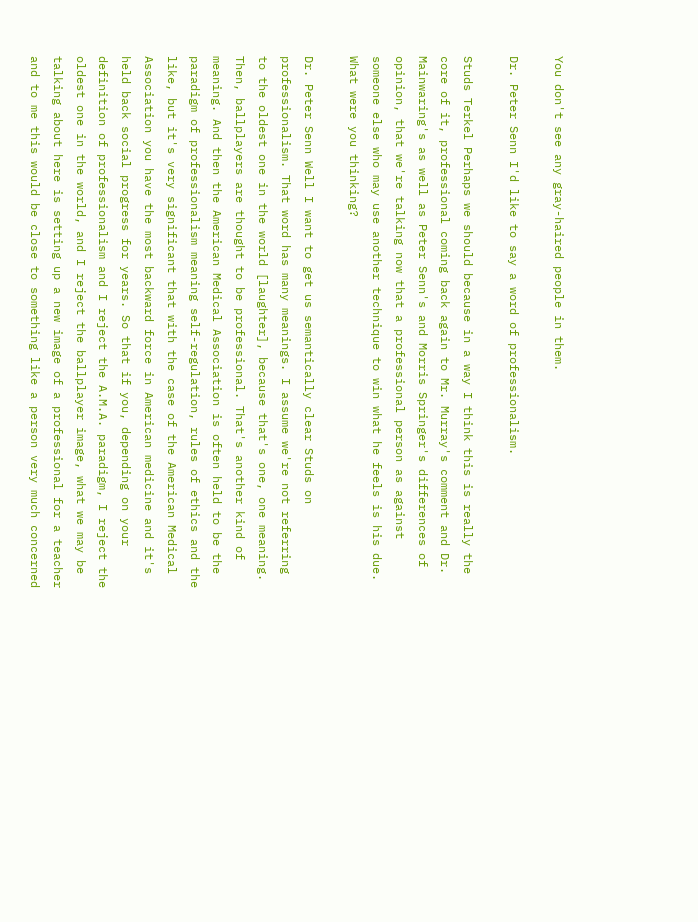You don't see any gray-haired people in them.

Dr. Peter Senn I'd like to say a word of professionalism.

Studs Terkel Perhaps we should because in a way I think this is really the core of it, professional coming back again to Mr. Murray's comment and Dr. Mainwaring's as well as Peter Senn's and Morris Springer's differences of opinion, that we're talking now that a professional person as against someone else who may use another technique to win what he feels is his due. What were you thinking?

Dr. Peter Senn Well I want to get us semantically clear Studs on professionalism. That word has many meanings. I assume we're not referring to the oldest one in the world [laughter], because that's one, one meaning. Then, ballplayers are thought to be professional. That's another kind of meaning. And then the American Medical Association is often held to be the paradigm of professionalism meaning self-regulation, rules of ethics and the like, but it's very significant that with the case of the American Medical Association you have the most backward force in American medicine and it's held back social progress for years. So that if you, depending on your definition of professionalism and I reject the A.M.A. paradigm, I reject the oldest one in the world, and I reject the ballplayer image, what we may be talking about here is setting up a new image of a professional for a teacher and to me this would be close to something like a person very much concerned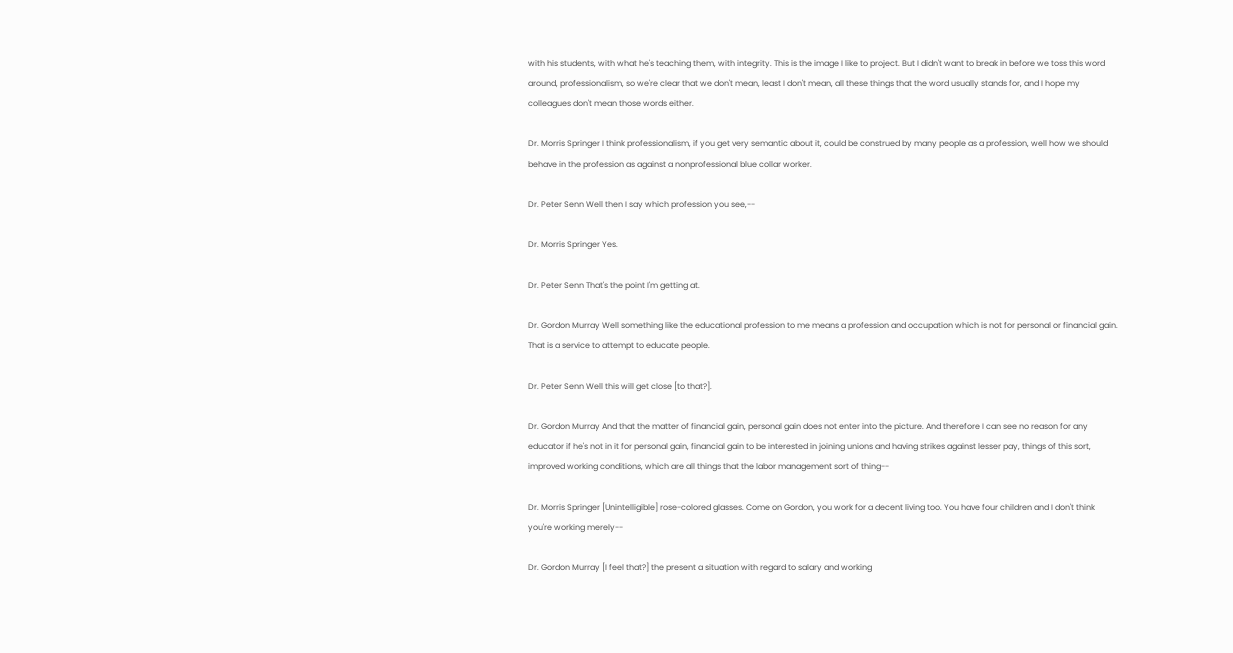with his students, with what he's teaching them, with integrity. This is the image I like to project. But I didn't want to break in before we toss this word around, professionalism, so we're clear that we don't mean, least I don't mean, all these things that the word usually stands for, and I hope my colleagues don't mean those words either.

Dr. Morris Springer I think professionalism, if you get very semantic about it, could be construed by many people as a profession, well how we should behave in the profession as against a nonprofessional blue collar worker.

Dr. Peter Senn Well then I say which profession you see,--

Dr. Morris Springer Yes.

Dr. Peter Senn That's the point I'm getting at.

Dr. Gordon Murray Well something like the educational profession to me means a profession and occupation which is not for personal or financial gain. That is a service to attempt to educate people.

Dr. Peter Senn Well this will get close [to that?].

Dr. Gordon Murray And that the matter of financial gain, personal gain does not enter into the picture. And therefore I can see no reason for any educator if he's not in it for personal gain, financial gain to be interested in joining unions and having strikes against lesser pay, things of this sort, improved working conditions, which are all things that the labor management sort of thing--

Dr. Morris Springer [Unintelligible] rose-colored glasses. Come on Gordon, you work for a decent living too. You have four children and I don't think you're working merely--

Dr. Gordon Murray [I feel that?] the present a situation with regard to salary and working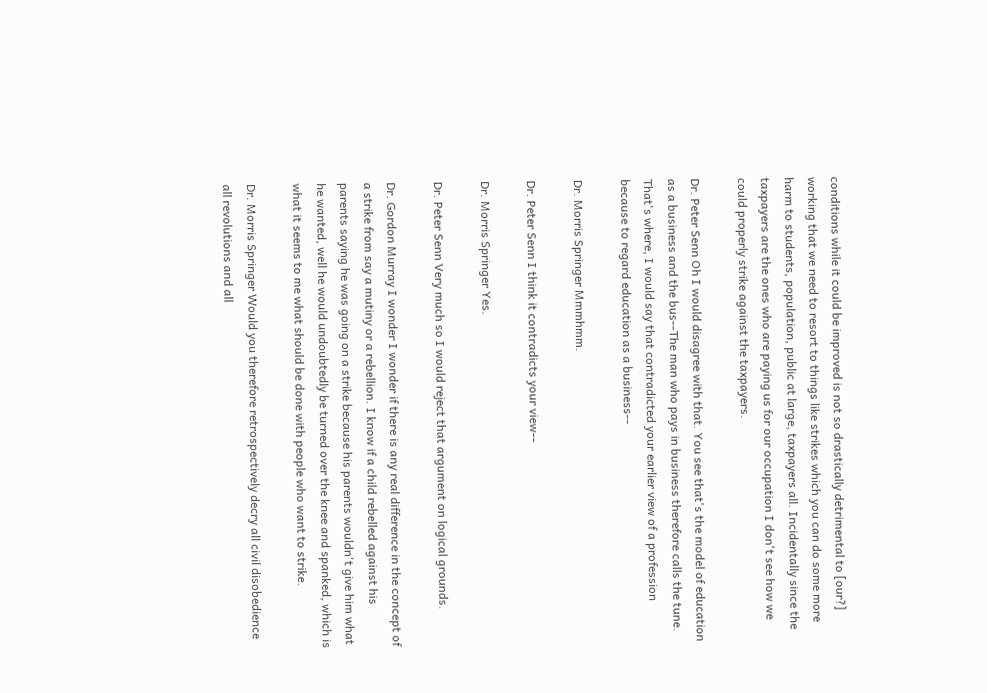conditions while it could be improved is not so drastically detrimental to [our?] working that we need to resort to things like strikes which you can do some more harm to students, population, public at large, taxpayers all. Incidentally since the taxpayers are the ones who are paying us for our occupation I don't see how we could properly strike against the taxpayers.

Dr. Peter Senn Oh I would disagree with that. You see that's the model of education as a business and the bus--The man who pays in business therefore calls the tune. That's where, I would say that contradicted your earlier view of a profession because to regard education as a business--

Dr. Morris Springer Mmmhmm.

Dr. Peter Senn I think it contradicts your view--

Dr. Morris Springer Yes.

Dr. Peter Senn Very much so I would reject that argument on logical grounds.

Dr. Gordon Murray I wonder I wonder if there is any real difference in the concept of a strike from say a mutiny or a rebellion. I know if a child rebelled against his parents saying he was going on a strike because his parents wouldn't give him what he wanted, well he would undoubtedly be turned over the knee and spanked, which is what it seems to me what should be done with people who want to strike.

Dr. Morris Springer Would you therefore retrospectively decry all civil disobedience all revolutions and all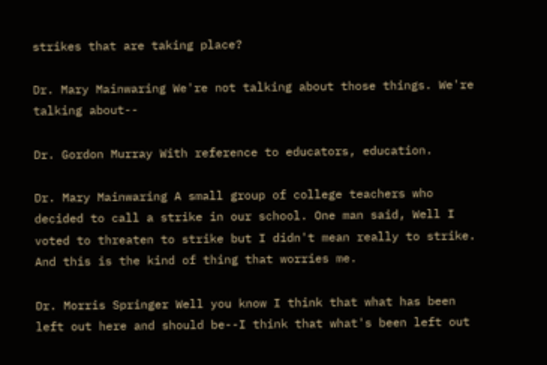strikes that are taking place?

Dr. Mary Mainwaring We're not talking about those things. We're talking about--

Dr. Gordon Murray With reference to educators, education.

Dr. Mary Mainwaring A small group of college teachers who decided to call a strike in our school. One man said, Well I voted to threaten to strike but I didn't mean really to strike. And this is the kind of thing that worries me.

Dr. Morris Springer Well you know I think that what has been left out here and should be--I think that what's been left out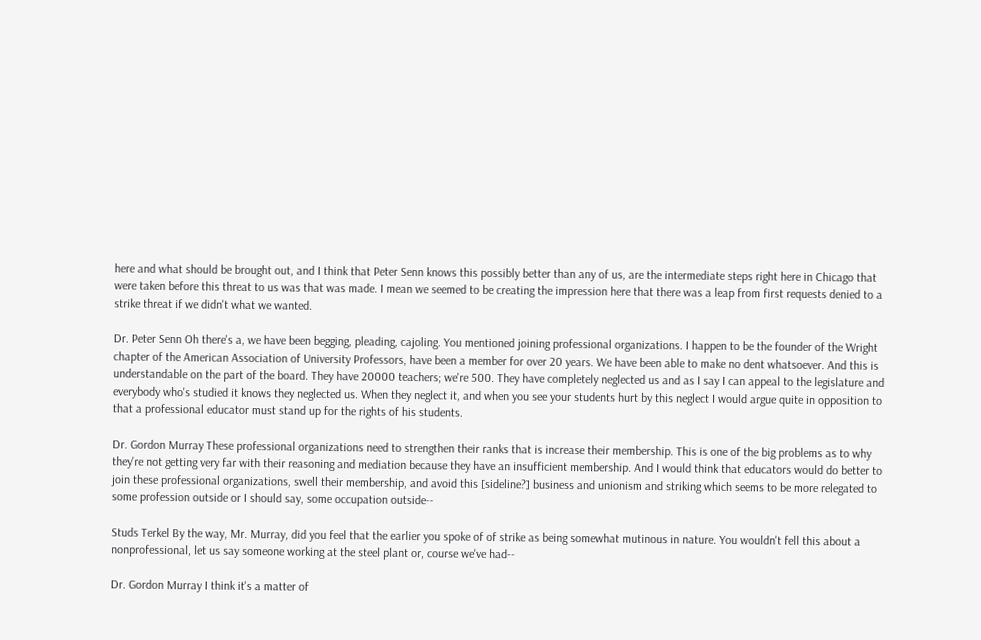here and what should be brought out, and I think that Peter Senn knows this possibly better than any of us, are the intermediate steps right here in Chicago that were taken before this threat to us was that was made. I mean we seemed to be creating the impression here that there was a leap from first requests denied to a strike threat if we didn't what we wanted.

Dr. Peter Senn Oh there's a, we have been begging, pleading, cajoling. You mentioned joining professional organizations. I happen to be the founder of the Wright chapter of the American Association of University Professors, have been a member for over 20 years. We have been able to make no dent whatsoever. And this is understandable on the part of the board. They have 20000 teachers; we're 500. They have completely neglected us and as I say I can appeal to the legislature and everybody who's studied it knows they neglected us. When they neglect it, and when you see your students hurt by this neglect I would argue quite in opposition to that a professional educator must stand up for the rights of his students.

Dr. Gordon Murray These professional organizations need to strengthen their ranks that is increase their membership. This is one of the big problems as to why they're not getting very far with their reasoning and mediation because they have an insufficient membership. And I would think that educators would do better to join these professional organizations, swell their membership, and avoid this [sideline?] business and unionism and striking which seems to be more relegated to some profession outside or I should say, some occupation outside--

Studs Terkel By the way, Mr. Murray, did you feel that the earlier you spoke of of strike as being somewhat mutinous in nature. You wouldn't fell this about a nonprofessional, let us say someone working at the steel plant or, course we've had--

Dr. Gordon Murray I think it's a matter of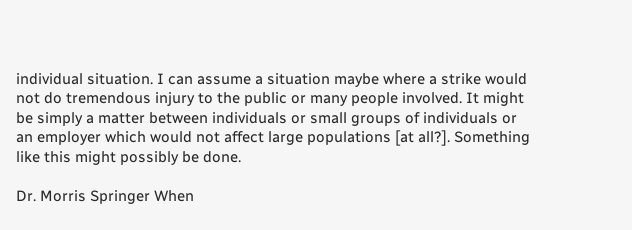individual situation. I can assume a situation maybe where a strike would not do tremendous injury to the public or many people involved. It might be simply a matter between individuals or small groups of individuals or an employer which would not affect large populations [at all?]. Something like this might possibly be done.

Dr. Morris Springer When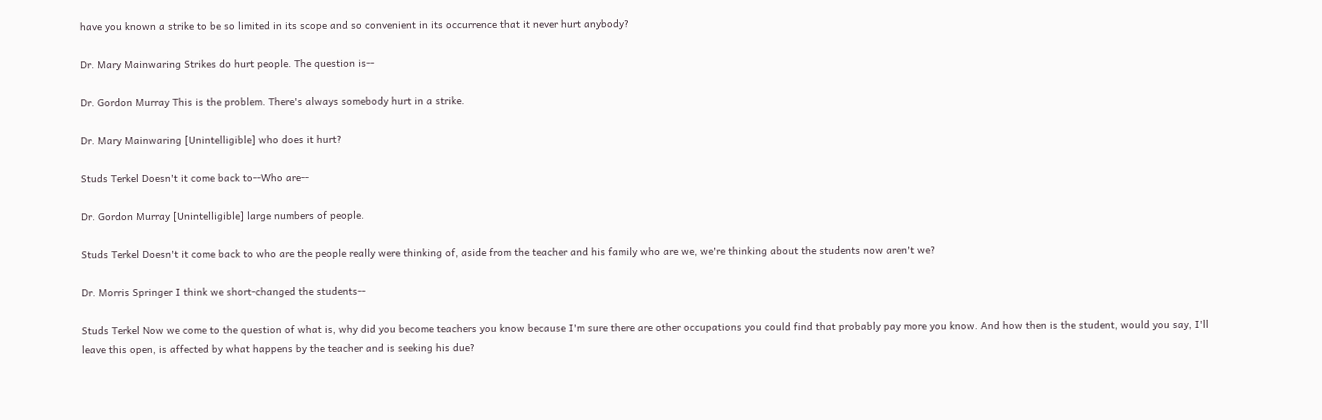have you known a strike to be so limited in its scope and so convenient in its occurrence that it never hurt anybody?

Dr. Mary Mainwaring Strikes do hurt people. The question is--

Dr. Gordon Murray This is the problem. There's always somebody hurt in a strike.

Dr. Mary Mainwaring [Unintelligible] who does it hurt?

Studs Terkel Doesn't it come back to--Who are--

Dr. Gordon Murray [Unintelligible] large numbers of people.

Studs Terkel Doesn't it come back to who are the people really were thinking of, aside from the teacher and his family who are we, we're thinking about the students now aren't we?

Dr. Morris Springer I think we short-changed the students--

Studs Terkel Now we come to the question of what is, why did you become teachers you know because I'm sure there are other occupations you could find that probably pay more you know. And how then is the student, would you say, I'll leave this open, is affected by what happens by the teacher and is seeking his due?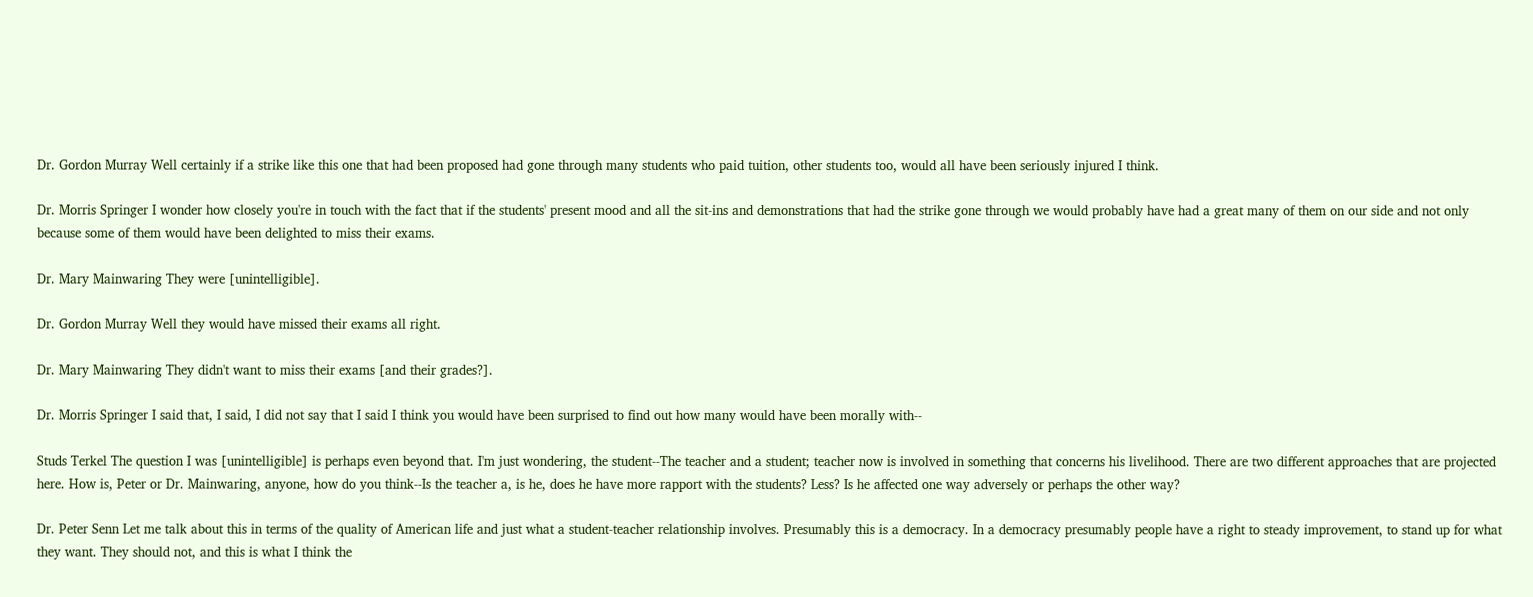Dr. Gordon Murray Well certainly if a strike like this one that had been proposed had gone through many students who paid tuition, other students too, would all have been seriously injured I think.

Dr. Morris Springer I wonder how closely you're in touch with the fact that if the students' present mood and all the sit-ins and demonstrations that had the strike gone through we would probably have had a great many of them on our side and not only because some of them would have been delighted to miss their exams.

Dr. Mary Mainwaring They were [unintelligible].

Dr. Gordon Murray Well they would have missed their exams all right.

Dr. Mary Mainwaring They didn't want to miss their exams [and their grades?].

Dr. Morris Springer I said that, I said, I did not say that I said I think you would have been surprised to find out how many would have been morally with--

Studs Terkel The question I was [unintelligible] is perhaps even beyond that. I'm just wondering, the student--The teacher and a student; teacher now is involved in something that concerns his livelihood. There are two different approaches that are projected here. How is, Peter or Dr. Mainwaring, anyone, how do you think--Is the teacher a, is he, does he have more rapport with the students? Less? Is he affected one way adversely or perhaps the other way?

Dr. Peter Senn Let me talk about this in terms of the quality of American life and just what a student-teacher relationship involves. Presumably this is a democracy. In a democracy presumably people have a right to steady improvement, to stand up for what they want. They should not, and this is what I think the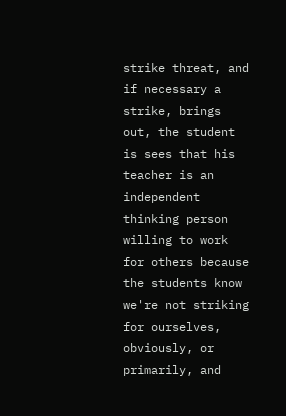strike threat, and if necessary a strike, brings out, the student is sees that his teacher is an independent thinking person willing to work for others because the students know we're not striking for ourselves, obviously, or primarily, and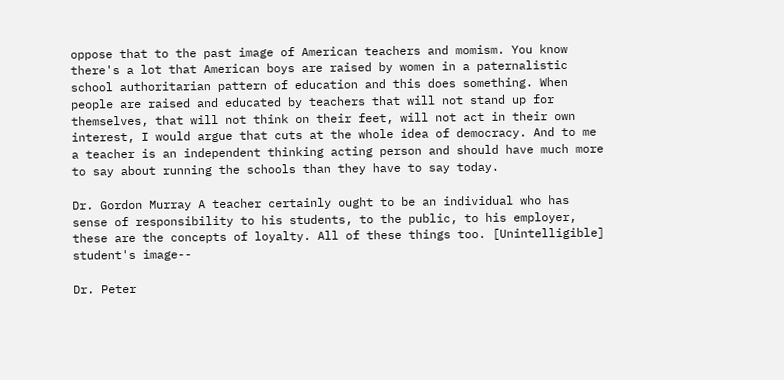oppose that to the past image of American teachers and momism. You know there's a lot that American boys are raised by women in a paternalistic school authoritarian pattern of education and this does something. When people are raised and educated by teachers that will not stand up for themselves, that will not think on their feet, will not act in their own interest, I would argue that cuts at the whole idea of democracy. And to me a teacher is an independent thinking acting person and should have much more to say about running the schools than they have to say today.

Dr. Gordon Murray A teacher certainly ought to be an individual who has sense of responsibility to his students, to the public, to his employer, these are the concepts of loyalty. All of these things too. [Unintelligible] student's image--

Dr. Peter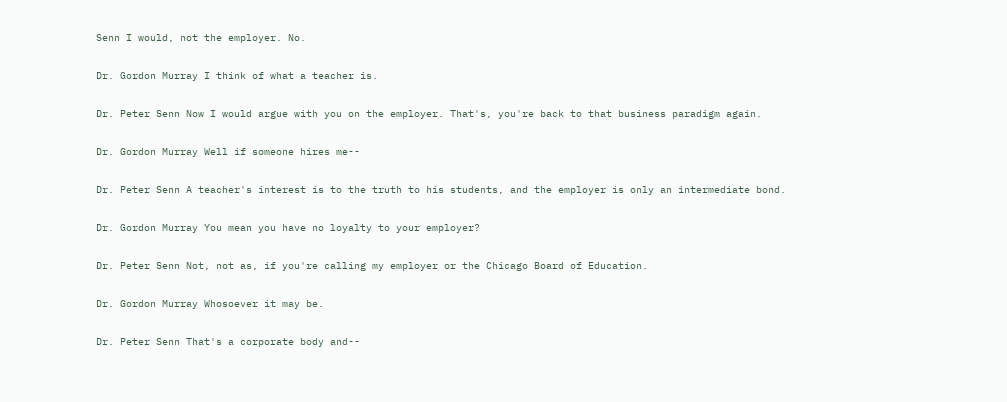Senn I would, not the employer. No.

Dr. Gordon Murray I think of what a teacher is.

Dr. Peter Senn Now I would argue with you on the employer. That's, you're back to that business paradigm again.

Dr. Gordon Murray Well if someone hires me--

Dr. Peter Senn A teacher's interest is to the truth to his students, and the employer is only an intermediate bond.

Dr. Gordon Murray You mean you have no loyalty to your employer?

Dr. Peter Senn Not, not as, if you're calling my employer or the Chicago Board of Education.

Dr. Gordon Murray Whosoever it may be.

Dr. Peter Senn That's a corporate body and--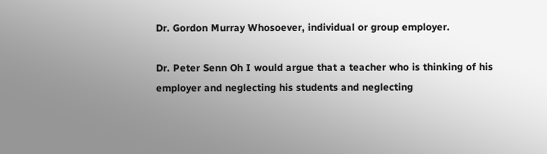Dr. Gordon Murray Whosoever, individual or group employer.

Dr. Peter Senn Oh I would argue that a teacher who is thinking of his employer and neglecting his students and neglecting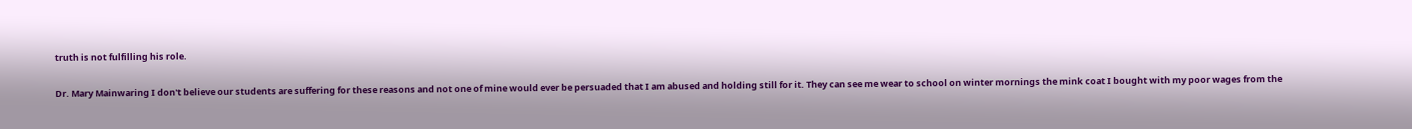truth is not fulfilling his role.

Dr. Mary Mainwaring I don't believe our students are suffering for these reasons and not one of mine would ever be persuaded that I am abused and holding still for it. They can see me wear to school on winter mornings the mink coat I bought with my poor wages from the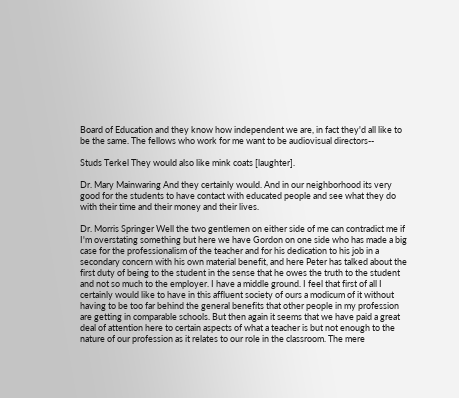Board of Education and they know how independent we are, in fact they'd all like to be the same. The fellows who work for me want to be audiovisual directors--

Studs Terkel They would also like mink coats [laughter].

Dr. Mary Mainwaring And they certainly would. And in our neighborhood its very good for the students to have contact with educated people and see what they do with their time and their money and their lives.

Dr. Morris Springer Well the two gentlemen on either side of me can contradict me if I'm overstating something but here we have Gordon on one side who has made a big case for the professionalism of the teacher and for his dedication to his job in a secondary concern with his own material benefit, and here Peter has talked about the first duty of being to the student in the sense that he owes the truth to the student and not so much to the employer. I have a middle ground. I feel that first of all I certainly would like to have in this affluent society of ours a modicum of it without having to be too far behind the general benefits that other people in my profession are getting in comparable schools. But then again it seems that we have paid a great deal of attention here to certain aspects of what a teacher is but not enough to the nature of our profession as it relates to our role in the classroom. The mere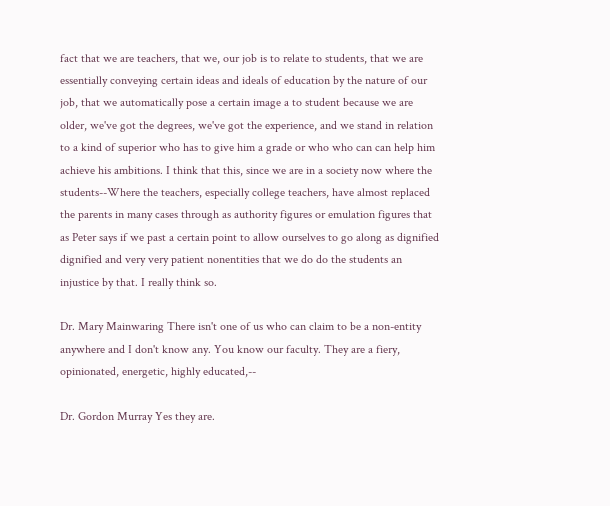fact that we are teachers, that we, our job is to relate to students, that we are essentially conveying certain ideas and ideals of education by the nature of our job, that we automatically pose a certain image a to student because we are older, we've got the degrees, we've got the experience, and we stand in relation to a kind of superior who has to give him a grade or who who can can help him achieve his ambitions. I think that this, since we are in a society now where the students--Where the teachers, especially college teachers, have almost replaced the parents in many cases through as authority figures or emulation figures that as Peter says if we past a certain point to allow ourselves to go along as dignified dignified and very very patient nonentities that we do do the students an injustice by that. I really think so.

Dr. Mary Mainwaring There isn't one of us who can claim to be a non-entity anywhere and I don't know any. You know our faculty. They are a fiery, opinionated, energetic, highly educated,--

Dr. Gordon Murray Yes they are.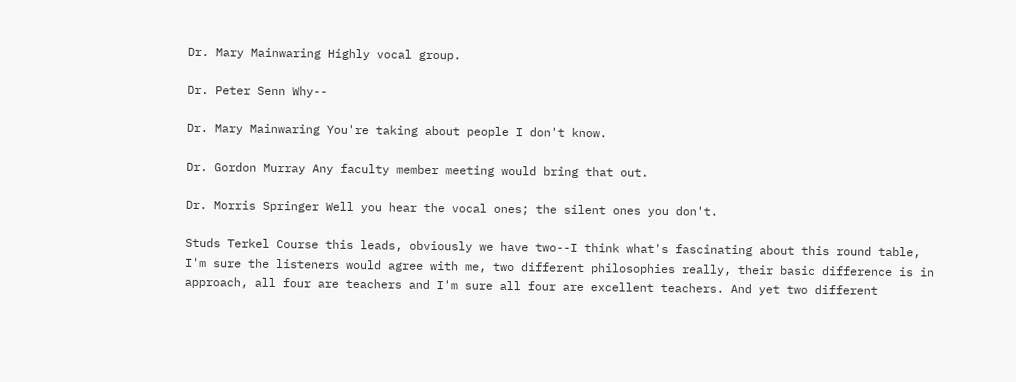Dr. Mary Mainwaring Highly vocal group.

Dr. Peter Senn Why--

Dr. Mary Mainwaring You're taking about people I don't know.

Dr. Gordon Murray Any faculty member meeting would bring that out.

Dr. Morris Springer Well you hear the vocal ones; the silent ones you don't.

Studs Terkel Course this leads, obviously we have two--I think what's fascinating about this round table, I'm sure the listeners would agree with me, two different philosophies really, their basic difference is in approach, all four are teachers and I'm sure all four are excellent teachers. And yet two different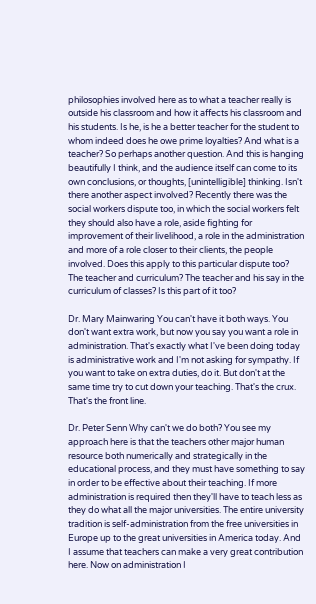philosophies involved here as to what a teacher really is outside his classroom and how it affects his classroom and his students. Is he, is he a better teacher for the student to whom indeed does he owe prime loyalties? And what is a teacher? So perhaps another question. And this is hanging beautifully I think, and the audience itself can come to its own conclusions, or thoughts, [unintelligible] thinking. Isn't there another aspect involved? Recently there was the social workers dispute too, in which the social workers felt they should also have a role, aside fighting for improvement of their livelihood, a role in the administration and more of a role closer to their clients, the people involved. Does this apply to this particular dispute too? The teacher and curriculum? The teacher and his say in the curriculum of classes? Is this part of it too?

Dr. Mary Mainwaring You can't have it both ways. You don't want extra work, but now you say you want a role in administration. That's exactly what I've been doing today is administrative work and I'm not asking for sympathy. If you want to take on extra duties, do it. But don't at the same time try to cut down your teaching. That's the crux. That's the front line.

Dr. Peter Senn Why can't we do both? You see my approach here is that the teachers other major human resource both numerically and strategically in the educational process, and they must have something to say in order to be effective about their teaching. If more administration is required then they'll have to teach less as they do what all the major universities. The entire university tradition is self-administration from the free universities in Europe up to the great universities in America today. And I assume that teachers can make a very great contribution here. Now on administration I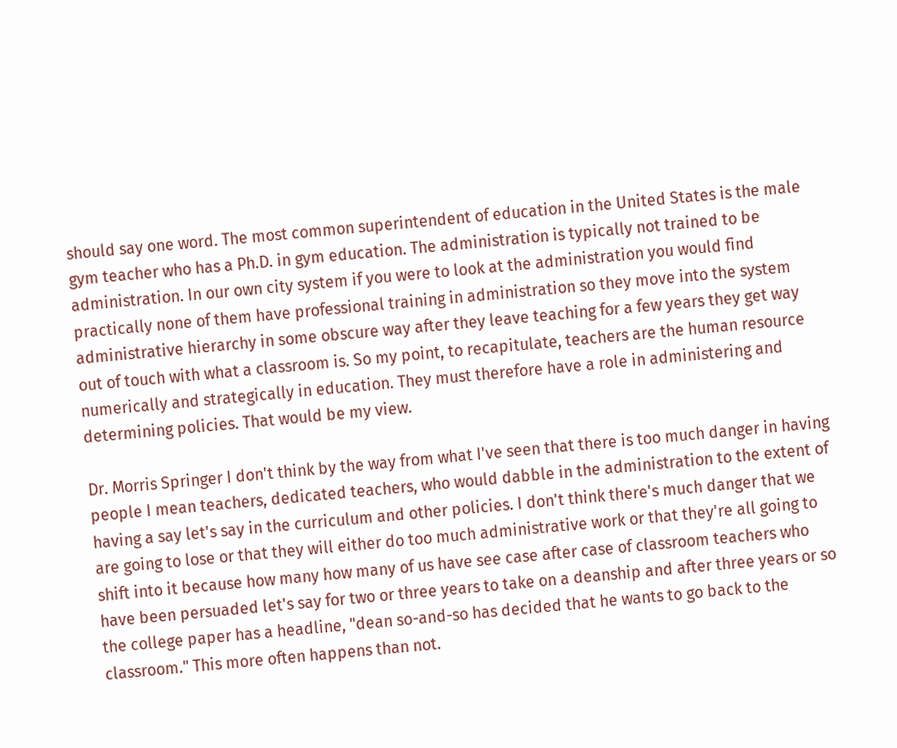should say one word. The most common superintendent of education in the United States is the male gym teacher who has a Ph.D. in gym education. The administration is typically not trained to be administration. In our own city system if you were to look at the administration you would find practically none of them have professional training in administration so they move into the system administrative hierarchy in some obscure way after they leave teaching for a few years they get way out of touch with what a classroom is. So my point, to recapitulate, teachers are the human resource numerically and strategically in education. They must therefore have a role in administering and determining policies. That would be my view.

Dr. Morris Springer I don't think by the way from what I've seen that there is too much danger in having people I mean teachers, dedicated teachers, who would dabble in the administration to the extent of having a say let's say in the curriculum and other policies. I don't think there's much danger that we are going to lose or that they will either do too much administrative work or that they're all going to shift into it because how many how many of us have see case after case of classroom teachers who have been persuaded let's say for two or three years to take on a deanship and after three years or so the college paper has a headline, "dean so-and-so has decided that he wants to go back to the classroom." This more often happens than not.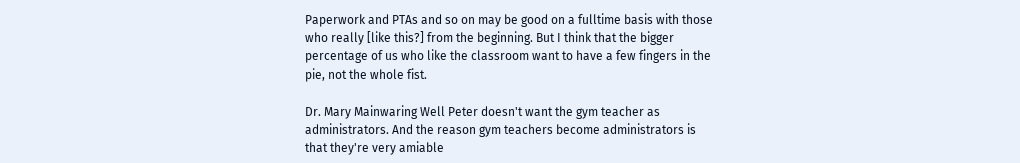Paperwork and PTAs and so on may be good on a fulltime basis with those who really [like this?] from the beginning. But I think that the bigger percentage of us who like the classroom want to have a few fingers in the pie, not the whole fist.

Dr. Mary Mainwaring Well Peter doesn't want the gym teacher as administrators. And the reason gym teachers become administrators is that they're very amiable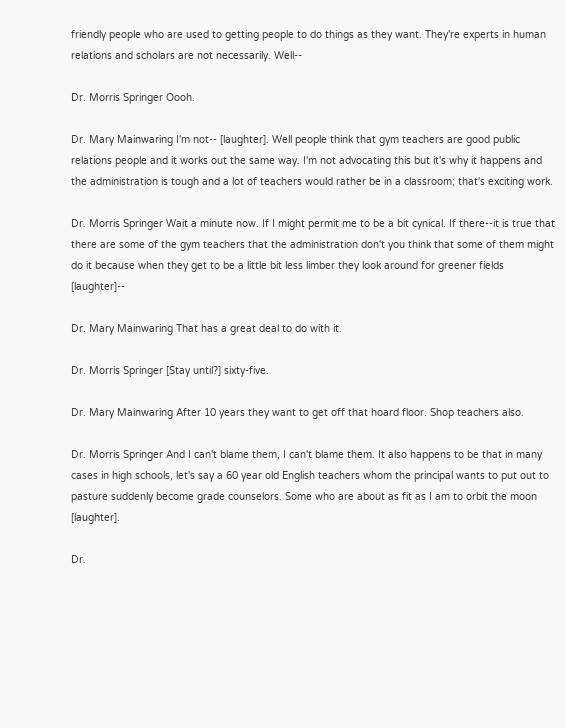friendly people who are used to getting people to do things as they want. They're experts in human relations and scholars are not necessarily. Well--

Dr. Morris Springer Oooh.

Dr. Mary Mainwaring I'm not-- [laughter]. Well people think that gym teachers are good public relations people and it works out the same way. I'm not advocating this but it's why it happens and the administration is tough and a lot of teachers would rather be in a classroom; that's exciting work.

Dr. Morris Springer Wait a minute now. If I might permit me to be a bit cynical. If there--it is true that there are some of the gym teachers that the administration don't you think that some of them might do it because when they get to be a little bit less limber they look around for greener fields [laughter]--

Dr. Mary Mainwaring That has a great deal to do with it.

Dr. Morris Springer [Stay until?] sixty-five.

Dr. Mary Mainwaring After 10 years they want to get off that hoard floor. Shop teachers also.

Dr. Morris Springer And I can't blame them, I can't blame them. It also happens to be that in many cases in high schools, let's say a 60 year old English teachers whom the principal wants to put out to pasture suddenly become grade counselors. Some who are about as fit as I am to orbit the moon [laughter].

Dr.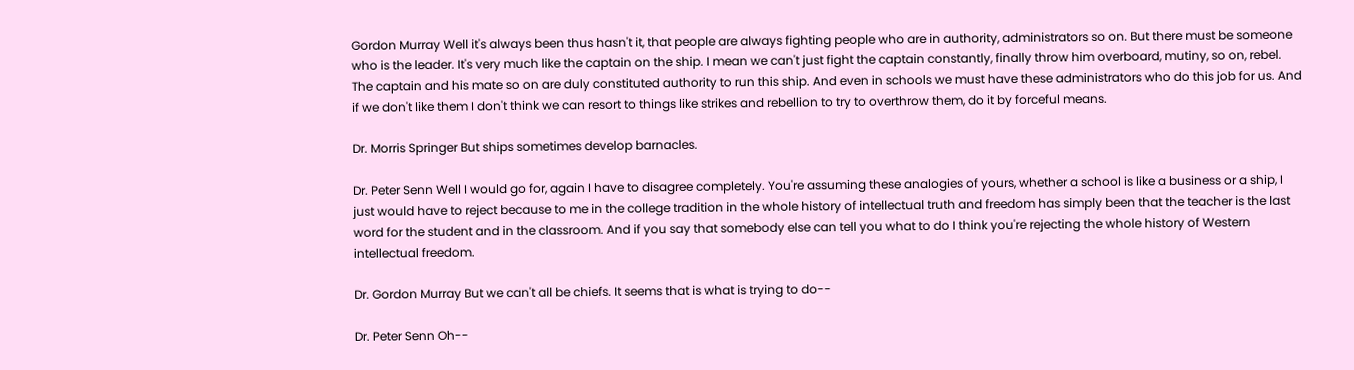Gordon Murray Well it's always been thus hasn't it, that people are always fighting people who are in authority, administrators so on. But there must be someone who is the leader. It's very much like the captain on the ship. I mean we can't just fight the captain constantly, finally throw him overboard, mutiny, so on, rebel. The captain and his mate so on are duly constituted authority to run this ship. And even in schools we must have these administrators who do this job for us. And if we don't like them I don't think we can resort to things like strikes and rebellion to try to overthrow them, do it by forceful means.

Dr. Morris Springer But ships sometimes develop barnacles.

Dr. Peter Senn Well I would go for, again I have to disagree completely. You're assuming these analogies of yours, whether a school is like a business or a ship, I just would have to reject because to me in the college tradition in the whole history of intellectual truth and freedom has simply been that the teacher is the last word for the student and in the classroom. And if you say that somebody else can tell you what to do I think you're rejecting the whole history of Western intellectual freedom.

Dr. Gordon Murray But we can't all be chiefs. It seems that is what is trying to do--

Dr. Peter Senn Oh--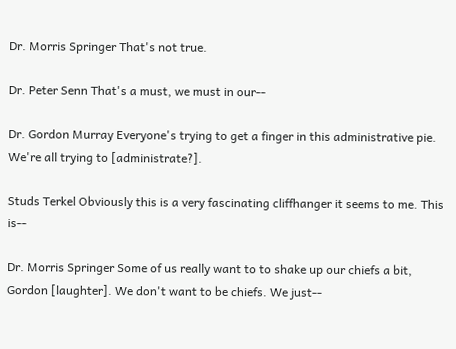Dr. Morris Springer That's not true.

Dr. Peter Senn That's a must, we must in our--

Dr. Gordon Murray Everyone's trying to get a finger in this administrative pie. We're all trying to [administrate?].

Studs Terkel Obviously this is a very fascinating cliffhanger it seems to me. This is--

Dr. Morris Springer Some of us really want to to shake up our chiefs a bit, Gordon [laughter]. We don't want to be chiefs. We just--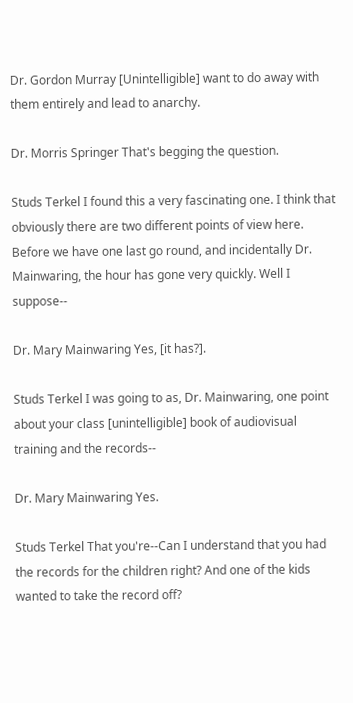Dr. Gordon Murray [Unintelligible] want to do away with them entirely and lead to anarchy.

Dr. Morris Springer That's begging the question.

Studs Terkel I found this a very fascinating one. I think that obviously there are two different points of view here. Before we have one last go round, and incidentally Dr. Mainwaring, the hour has gone very quickly. Well I suppose--

Dr. Mary Mainwaring Yes, [it has?].

Studs Terkel I was going to as, Dr. Mainwaring, one point about your class [unintelligible] book of audiovisual training and the records--

Dr. Mary Mainwaring Yes.

Studs Terkel That you're--Can I understand that you had the records for the children right? And one of the kids wanted to take the record off?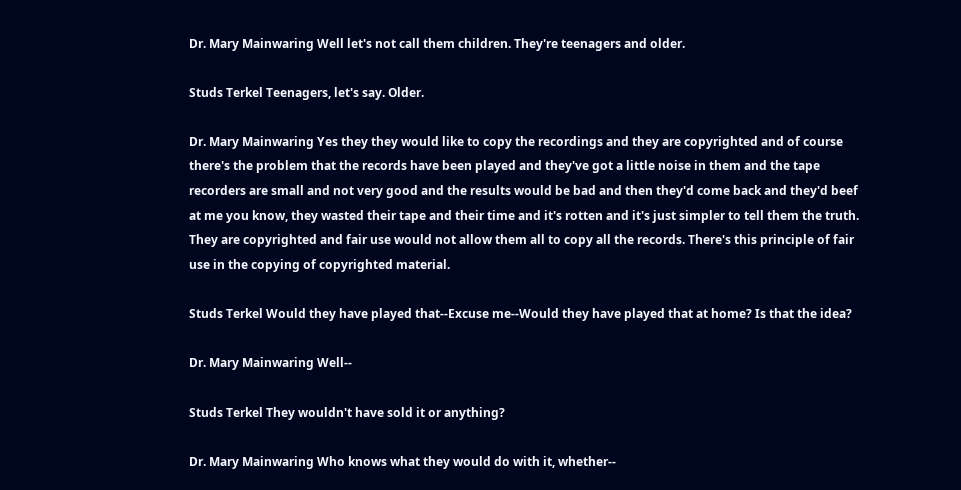Dr. Mary Mainwaring Well let's not call them children. They're teenagers and older.

Studs Terkel Teenagers, let's say. Older.

Dr. Mary Mainwaring Yes they they would like to copy the recordings and they are copyrighted and of course there's the problem that the records have been played and they've got a little noise in them and the tape recorders are small and not very good and the results would be bad and then they'd come back and they'd beef at me you know, they wasted their tape and their time and it's rotten and it's just simpler to tell them the truth. They are copyrighted and fair use would not allow them all to copy all the records. There's this principle of fair use in the copying of copyrighted material.

Studs Terkel Would they have played that--Excuse me--Would they have played that at home? Is that the idea?

Dr. Mary Mainwaring Well--

Studs Terkel They wouldn't have sold it or anything?

Dr. Mary Mainwaring Who knows what they would do with it, whether--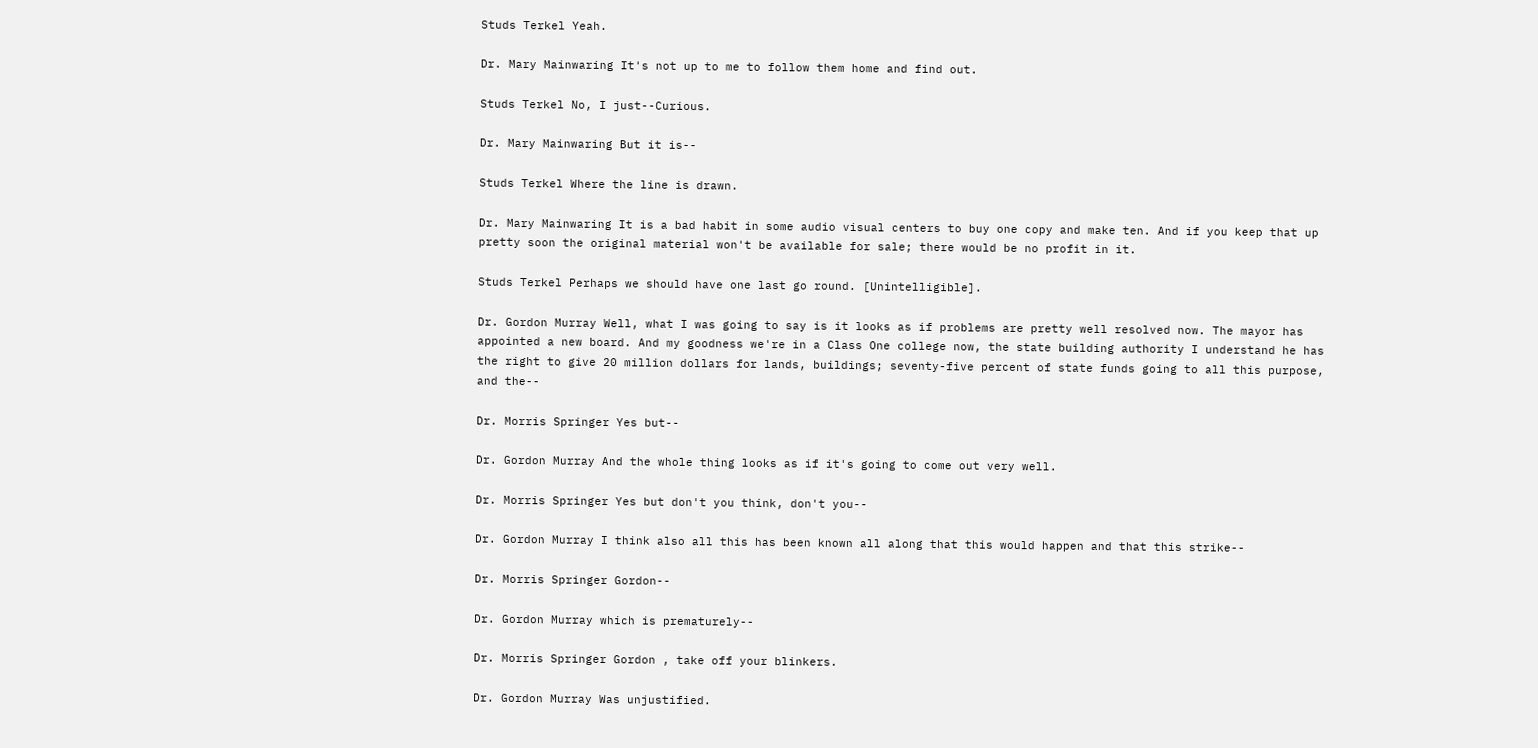Studs Terkel Yeah.

Dr. Mary Mainwaring It's not up to me to follow them home and find out.

Studs Terkel No, I just--Curious.

Dr. Mary Mainwaring But it is--

Studs Terkel Where the line is drawn.

Dr. Mary Mainwaring It is a bad habit in some audio visual centers to buy one copy and make ten. And if you keep that up pretty soon the original material won't be available for sale; there would be no profit in it.

Studs Terkel Perhaps we should have one last go round. [Unintelligible].

Dr. Gordon Murray Well, what I was going to say is it looks as if problems are pretty well resolved now. The mayor has appointed a new board. And my goodness we're in a Class One college now, the state building authority I understand he has the right to give 20 million dollars for lands, buildings; seventy-five percent of state funds going to all this purpose, and the--

Dr. Morris Springer Yes but--

Dr. Gordon Murray And the whole thing looks as if it's going to come out very well.

Dr. Morris Springer Yes but don't you think, don't you--

Dr. Gordon Murray I think also all this has been known all along that this would happen and that this strike--

Dr. Morris Springer Gordon--

Dr. Gordon Murray which is prematurely--

Dr. Morris Springer Gordon , take off your blinkers.

Dr. Gordon Murray Was unjustified.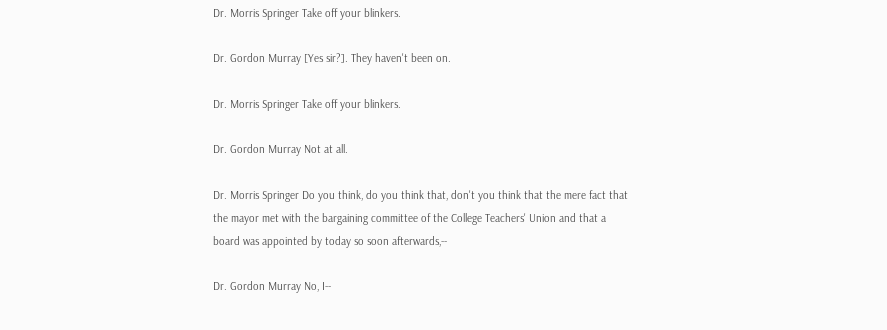Dr. Morris Springer Take off your blinkers.

Dr. Gordon Murray [Yes sir?]. They haven't been on.

Dr. Morris Springer Take off your blinkers.

Dr. Gordon Murray Not at all.

Dr. Morris Springer Do you think, do you think that, don't you think that the mere fact that the mayor met with the bargaining committee of the College Teachers' Union and that a board was appointed by today so soon afterwards,--

Dr. Gordon Murray No, I--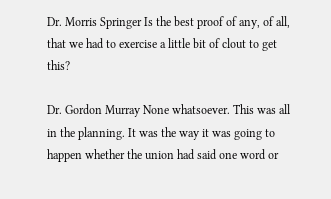Dr. Morris Springer Is the best proof of any, of all, that we had to exercise a little bit of clout to get this?

Dr. Gordon Murray None whatsoever. This was all in the planning. It was the way it was going to happen whether the union had said one word or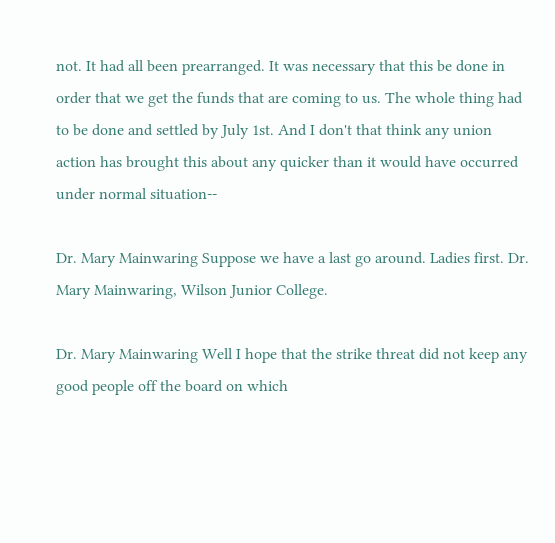not. It had all been prearranged. It was necessary that this be done in order that we get the funds that are coming to us. The whole thing had to be done and settled by July 1st. And I don't that think any union action has brought this about any quicker than it would have occurred under normal situation--

Dr. Mary Mainwaring Suppose we have a last go around. Ladies first. Dr. Mary Mainwaring, Wilson Junior College.

Dr. Mary Mainwaring Well I hope that the strike threat did not keep any good people off the board on which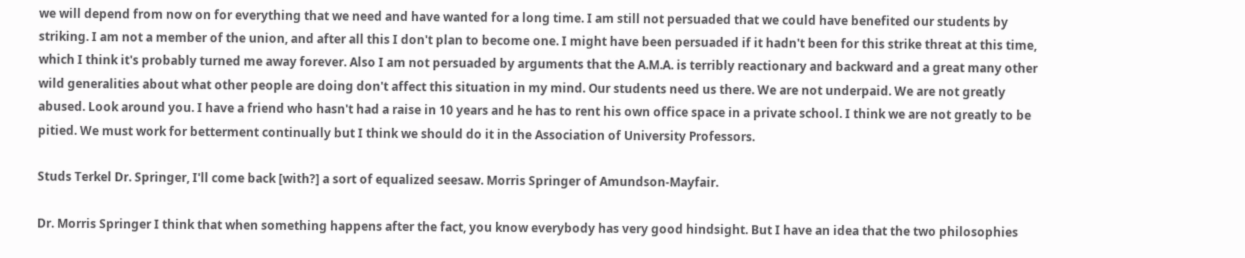we will depend from now on for everything that we need and have wanted for a long time. I am still not persuaded that we could have benefited our students by striking. I am not a member of the union, and after all this I don't plan to become one. I might have been persuaded if it hadn't been for this strike threat at this time, which I think it's probably turned me away forever. Also I am not persuaded by arguments that the A.M.A. is terribly reactionary and backward and a great many other wild generalities about what other people are doing don't affect this situation in my mind. Our students need us there. We are not underpaid. We are not greatly abused. Look around you. I have a friend who hasn't had a raise in 10 years and he has to rent his own office space in a private school. I think we are not greatly to be pitied. We must work for betterment continually but I think we should do it in the Association of University Professors.

Studs Terkel Dr. Springer, I'll come back [with?] a sort of equalized seesaw. Morris Springer of Amundson-Mayfair.

Dr. Morris Springer I think that when something happens after the fact, you know everybody has very good hindsight. But I have an idea that the two philosophies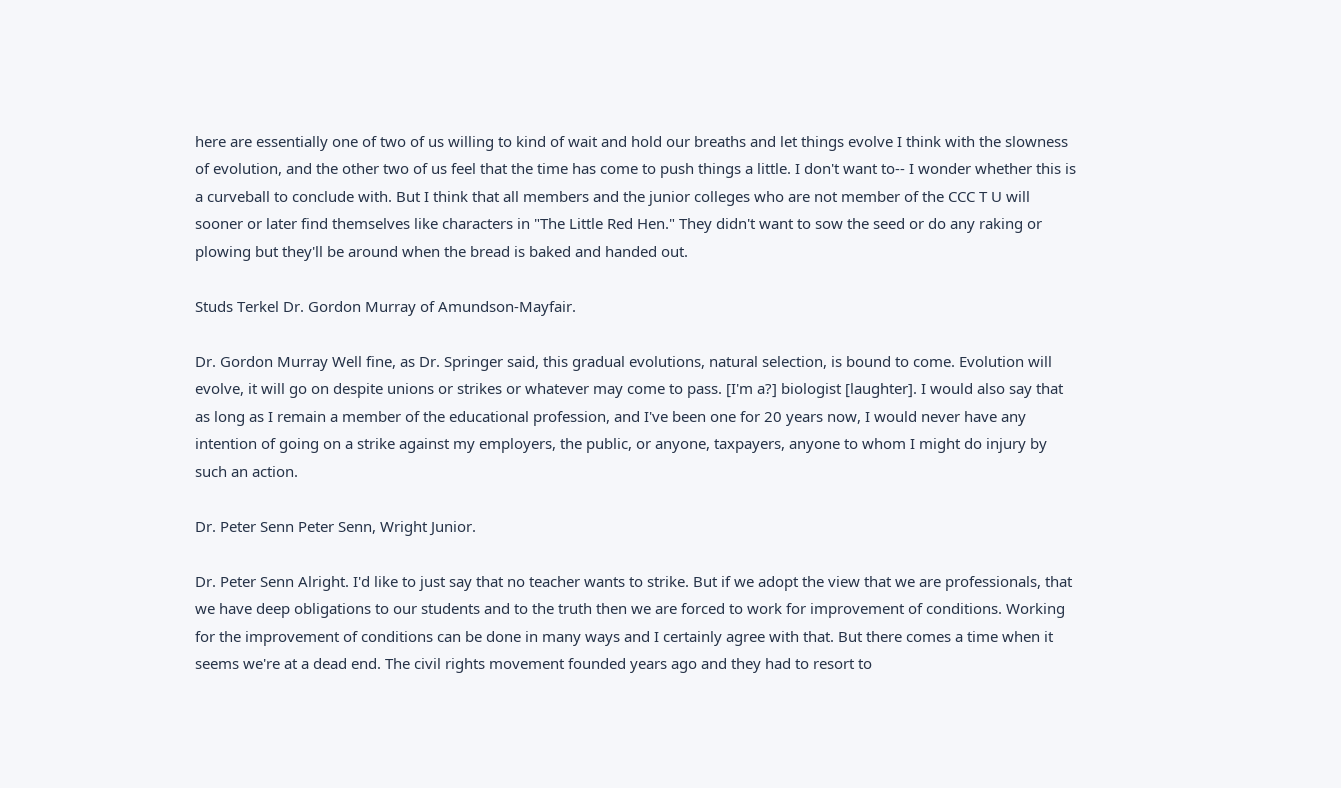here are essentially one of two of us willing to kind of wait and hold our breaths and let things evolve I think with the slowness of evolution, and the other two of us feel that the time has come to push things a little. I don't want to-- I wonder whether this is a curveball to conclude with. But I think that all members and the junior colleges who are not member of the CCC T U will sooner or later find themselves like characters in "The Little Red Hen." They didn't want to sow the seed or do any raking or plowing but they'll be around when the bread is baked and handed out.

Studs Terkel Dr. Gordon Murray of Amundson-Mayfair.

Dr. Gordon Murray Well fine, as Dr. Springer said, this gradual evolutions, natural selection, is bound to come. Evolution will evolve, it will go on despite unions or strikes or whatever may come to pass. [I'm a?] biologist [laughter]. I would also say that as long as I remain a member of the educational profession, and I've been one for 20 years now, I would never have any intention of going on a strike against my employers, the public, or anyone, taxpayers, anyone to whom I might do injury by such an action.

Dr. Peter Senn Peter Senn, Wright Junior.

Dr. Peter Senn Alright. I'd like to just say that no teacher wants to strike. But if we adopt the view that we are professionals, that we have deep obligations to our students and to the truth then we are forced to work for improvement of conditions. Working for the improvement of conditions can be done in many ways and I certainly agree with that. But there comes a time when it seems we're at a dead end. The civil rights movement founded years ago and they had to resort to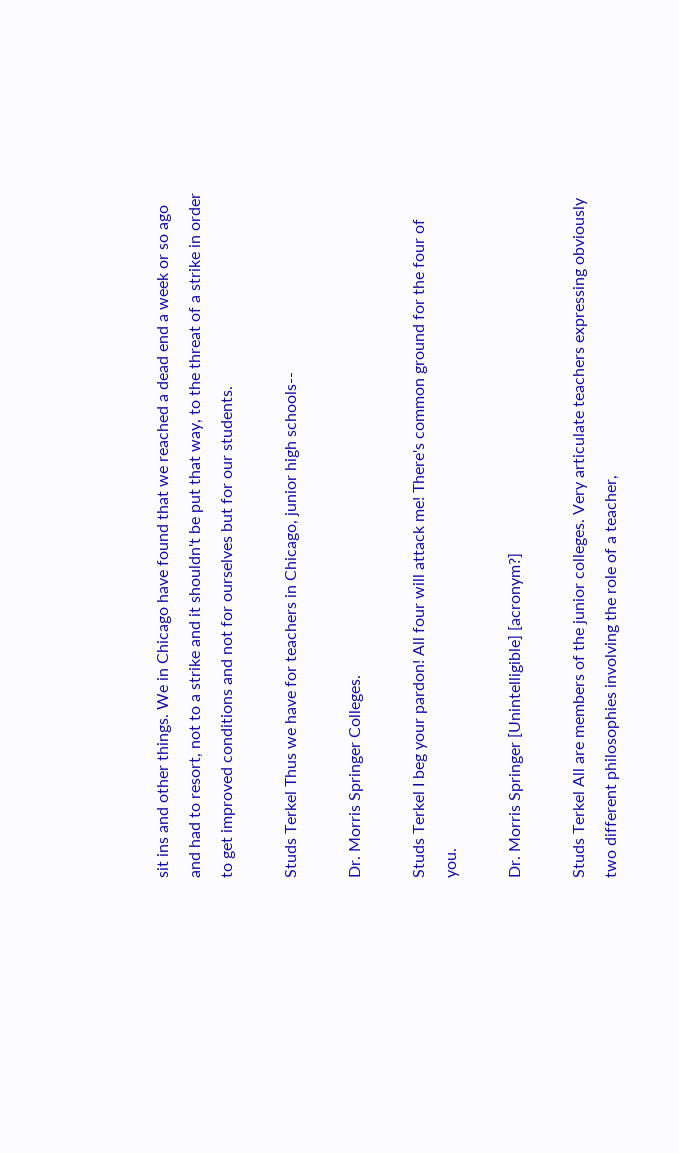sit ins and other things. We in Chicago have found that we reached a dead end a week or so ago and had to resort, not to a strike and it shouldn't be put that way, to the threat of a strike in order to get improved conditions and not for ourselves but for our students.

Studs Terkel Thus we have for teachers in Chicago, junior high schools--

Dr. Morris Springer Colleges.

Studs Terkel I beg your pardon! All four will attack me! There's common ground for the four of you.

Dr. Morris Springer [Unintelligible] [acronym?]

Studs Terkel All are members of the junior colleges. Very articulate teachers expressing obviously two different philosophies involving the role of a teacher,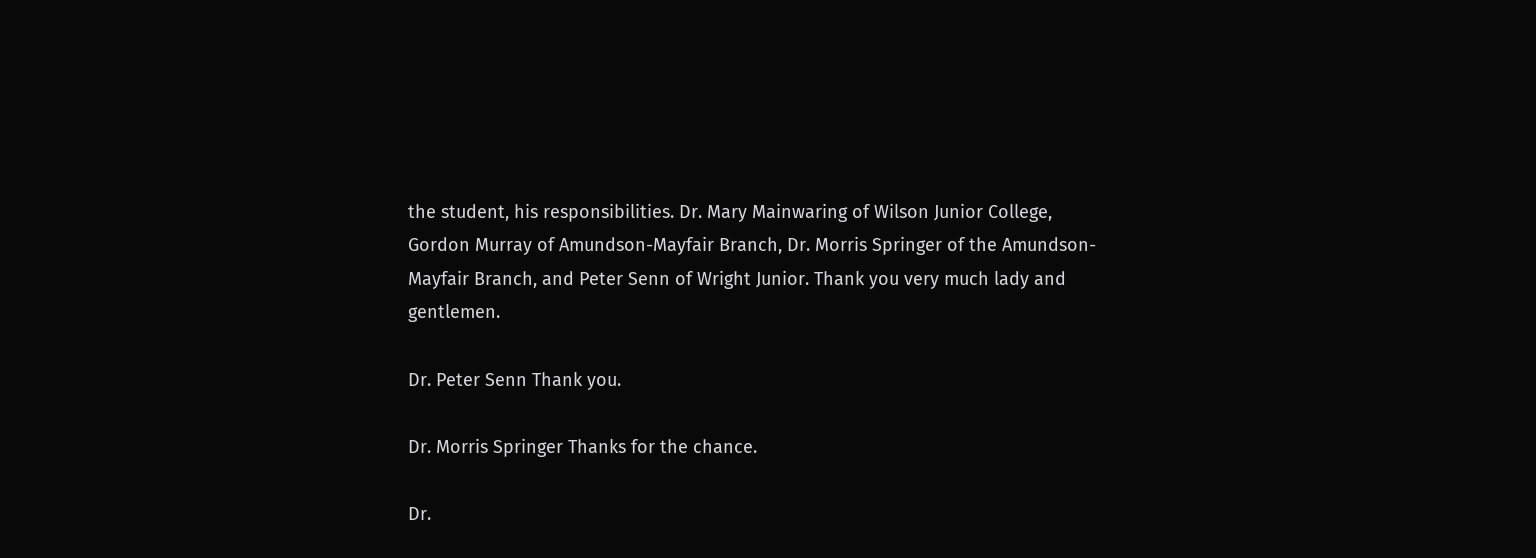the student, his responsibilities. Dr. Mary Mainwaring of Wilson Junior College, Gordon Murray of Amundson-Mayfair Branch, Dr. Morris Springer of the Amundson-Mayfair Branch, and Peter Senn of Wright Junior. Thank you very much lady and gentlemen.

Dr. Peter Senn Thank you.

Dr. Morris Springer Thanks for the chance.

Dr.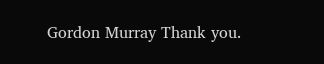Gordon Murray Thank you.